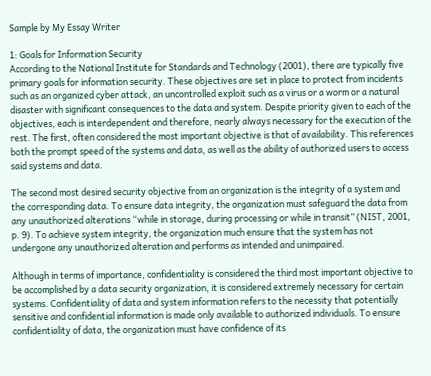Sample by My Essay Writer

1: Goals for Information Security
According to the National Institute for Standards and Technology (2001), there are typically five primary goals for information security. These objectives are set in place to protect from incidents such as an organized cyber attack, an uncontrolled exploit such as a virus or a worm or a natural disaster with significant consequences to the data and system. Despite priority given to each of the objectives, each is interdependent and therefore, nearly always necessary for the execution of the rest. The first, often considered the most important objective is that of availability. This references both the prompt speed of the systems and data, as well as the ability of authorized users to access said systems and data.

The second most desired security objective from an organization is the integrity of a system and the corresponding data. To ensure data integrity, the organization must safeguard the data from any unauthorized alterations “while in storage, during processing or while in transit” (NIST, 2001, p. 9). To achieve system integrity, the organization much ensure that the system has not undergone any unauthorized alteration and performs as intended and unimpaired.

Although in terms of importance, confidentiality is considered the third most important objective to be accomplished by a data security organization, it is considered extremely necessary for certain systems. Confidentiality of data and system information refers to the necessity that potentially sensitive and confidential information is made only available to authorized individuals. To ensure confidentiality of data, the organization must have confidence of its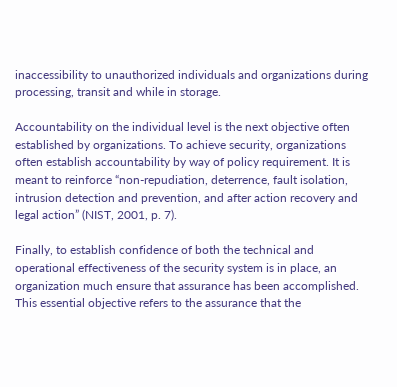inaccessibility to unauthorized individuals and organizations during processing, transit and while in storage.

Accountability on the individual level is the next objective often established by organizations. To achieve security, organizations often establish accountability by way of policy requirement. It is meant to reinforce “non-repudiation, deterrence, fault isolation, intrusion detection and prevention, and after action recovery and legal action” (NIST, 2001, p. 7).

Finally, to establish confidence of both the technical and operational effectiveness of the security system is in place, an organization much ensure that assurance has been accomplished. This essential objective refers to the assurance that the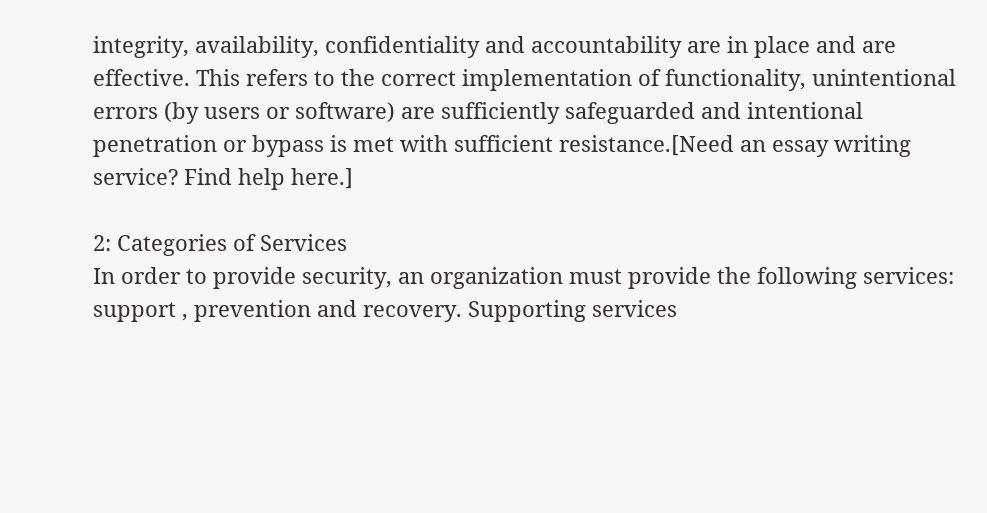integrity, availability, confidentiality and accountability are in place and are effective. This refers to the correct implementation of functionality, unintentional errors (by users or software) are sufficiently safeguarded and intentional penetration or bypass is met with sufficient resistance.[Need an essay writing service? Find help here.]

2: Categories of Services
In order to provide security, an organization must provide the following services: support , prevention and recovery. Supporting services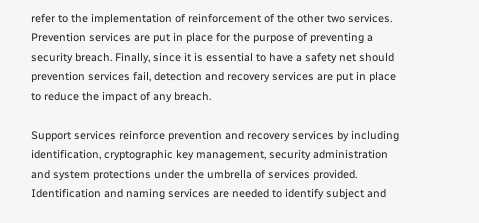refer to the implementation of reinforcement of the other two services. Prevention services are put in place for the purpose of preventing a security breach. Finally, since it is essential to have a safety net should prevention services fail, detection and recovery services are put in place to reduce the impact of any breach.

Support services reinforce prevention and recovery services by including identification, cryptographic key management, security administration and system protections under the umbrella of services provided. Identification and naming services are needed to identify subject and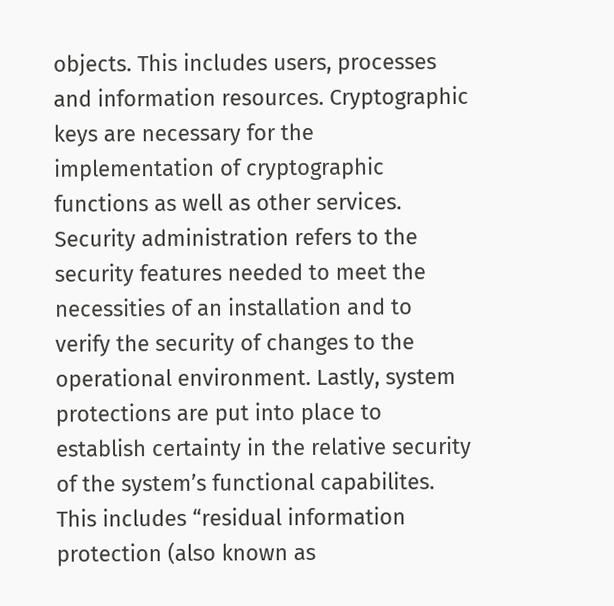objects. This includes users, processes and information resources. Cryptographic keys are necessary for the implementation of cryptographic functions as well as other services. Security administration refers to the security features needed to meet the necessities of an installation and to verify the security of changes to the operational environment. Lastly, system protections are put into place to establish certainty in the relative security of the system’s functional capabilites. This includes “residual information protection (also known as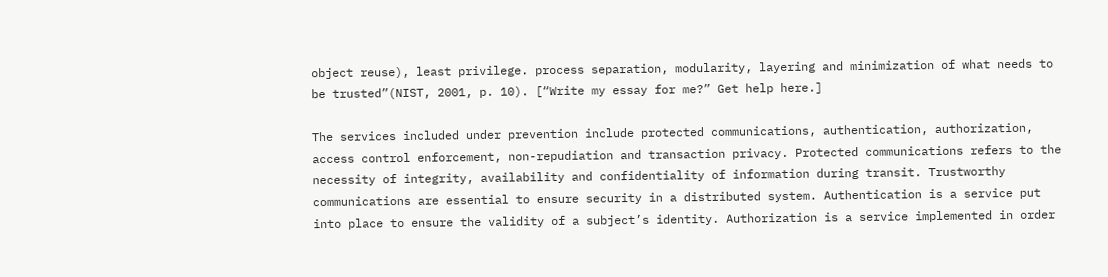object reuse), least privilege. process separation, modularity, layering and minimization of what needs to be trusted”(NIST, 2001, p. 10). [“Write my essay for me?” Get help here.]

The services included under prevention include protected communications, authentication, authorization, access control enforcement, non-repudiation and transaction privacy. Protected communications refers to the necessity of integrity, availability and confidentiality of information during transit. Trustworthy communications are essential to ensure security in a distributed system. Authentication is a service put into place to ensure the validity of a subject’s identity. Authorization is a service implemented in order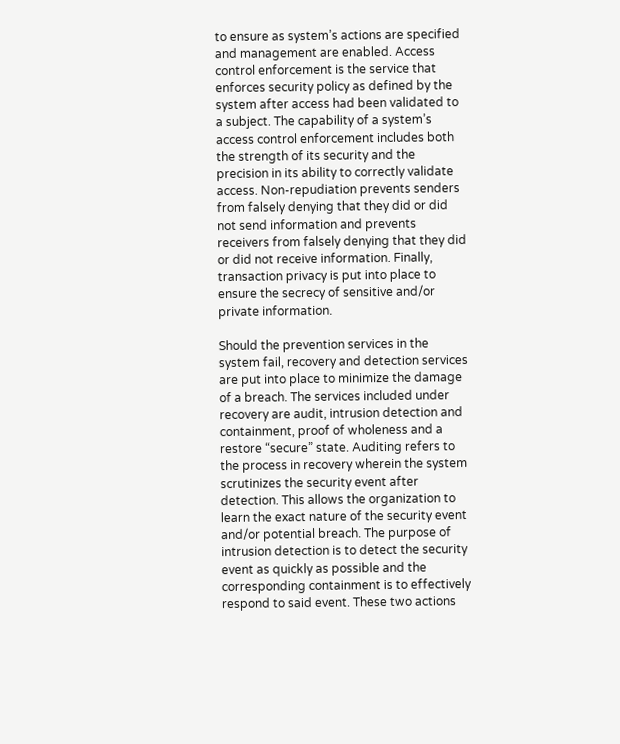to ensure as system’s actions are specified and management are enabled. Access control enforcement is the service that enforces security policy as defined by the system after access had been validated to a subject. The capability of a system’s access control enforcement includes both the strength of its security and the precision in its ability to correctly validate access. Non-repudiation prevents senders from falsely denying that they did or did not send information and prevents receivers from falsely denying that they did or did not receive information. Finally, transaction privacy is put into place to ensure the secrecy of sensitive and/or private information.

Should the prevention services in the system fail, recovery and detection services are put into place to minimize the damage of a breach. The services included under recovery are audit, intrusion detection and containment, proof of wholeness and a restore “secure” state. Auditing refers to the process in recovery wherein the system scrutinizes the security event after detection. This allows the organization to learn the exact nature of the security event and/or potential breach. The purpose of intrusion detection is to detect the security event as quickly as possible and the corresponding containment is to effectively respond to said event. These two actions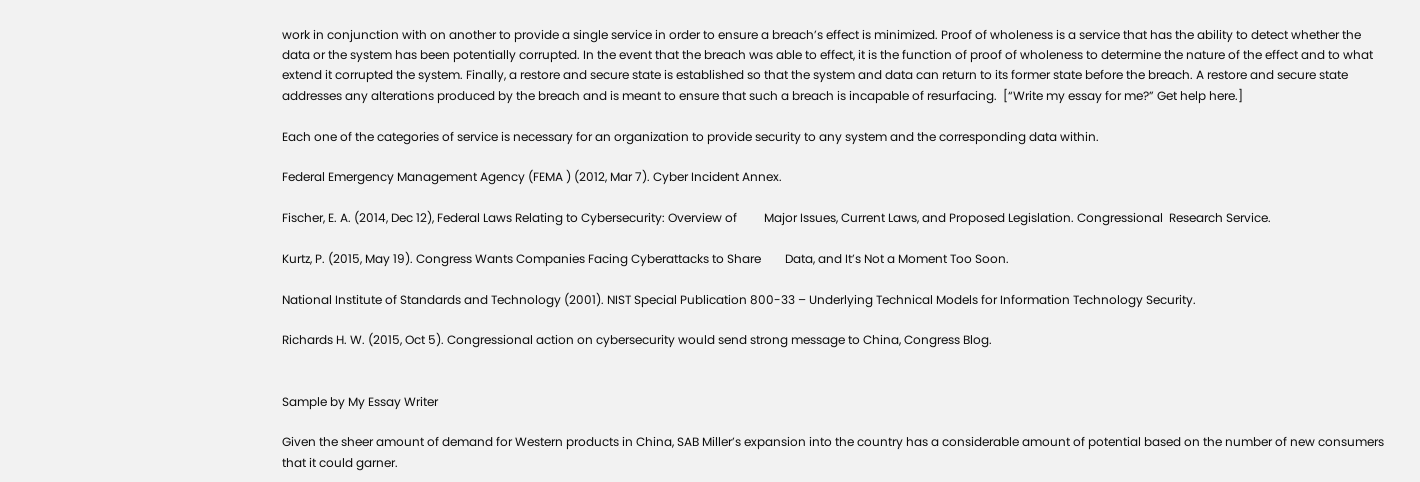work in conjunction with on another to provide a single service in order to ensure a breach’s effect is minimized. Proof of wholeness is a service that has the ability to detect whether the data or the system has been potentially corrupted. In the event that the breach was able to effect, it is the function of proof of wholeness to determine the nature of the effect and to what extend it corrupted the system. Finally, a restore and secure state is established so that the system and data can return to its former state before the breach. A restore and secure state addresses any alterations produced by the breach and is meant to ensure that such a breach is incapable of resurfacing.  [“Write my essay for me?” Get help here.]

Each one of the categories of service is necessary for an organization to provide security to any system and the corresponding data within.

Federal Emergency Management Agency (FEMA ) (2012, Mar 7). Cyber Incident Annex.

Fischer, E. A. (2014, Dec 12), Federal Laws Relating to Cybersecurity: Overview of         Major Issues, Current Laws, and Proposed Legislation. Congressional  Research Service.

Kurtz, P. (2015, May 19). Congress Wants Companies Facing Cyberattacks to Share        Data, and It’s Not a Moment Too Soon.

National Institute of Standards and Technology (2001). NIST Special Publication 800-33 – Underlying Technical Models for Information Technology Security.

Richards H. W. (2015, Oct 5). Congressional action on cybersecurity would send strong message to China, Congress Blog.


Sample by My Essay Writer

Given the sheer amount of demand for Western products in China, SAB Miller’s expansion into the country has a considerable amount of potential based on the number of new consumers that it could garner.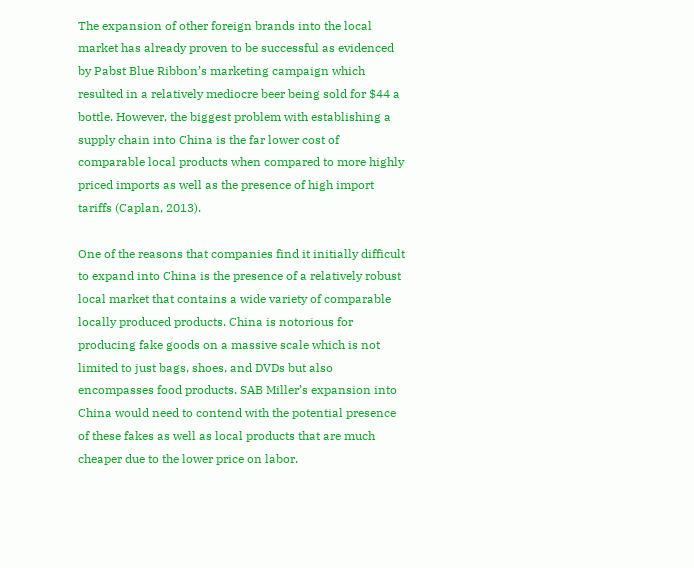The expansion of other foreign brands into the local market has already proven to be successful as evidenced by Pabst Blue Ribbon’s marketing campaign which resulted in a relatively mediocre beer being sold for $44 a bottle. However, the biggest problem with establishing a supply chain into China is the far lower cost of comparable local products when compared to more highly priced imports as well as the presence of high import tariffs (Caplan, 2013).

One of the reasons that companies find it initially difficult to expand into China is the presence of a relatively robust local market that contains a wide variety of comparable locally produced products. China is notorious for producing fake goods on a massive scale which is not limited to just bags, shoes, and DVDs but also encompasses food products. SAB Miller’s expansion into China would need to contend with the potential presence of these fakes as well as local products that are much cheaper due to the lower price on labor.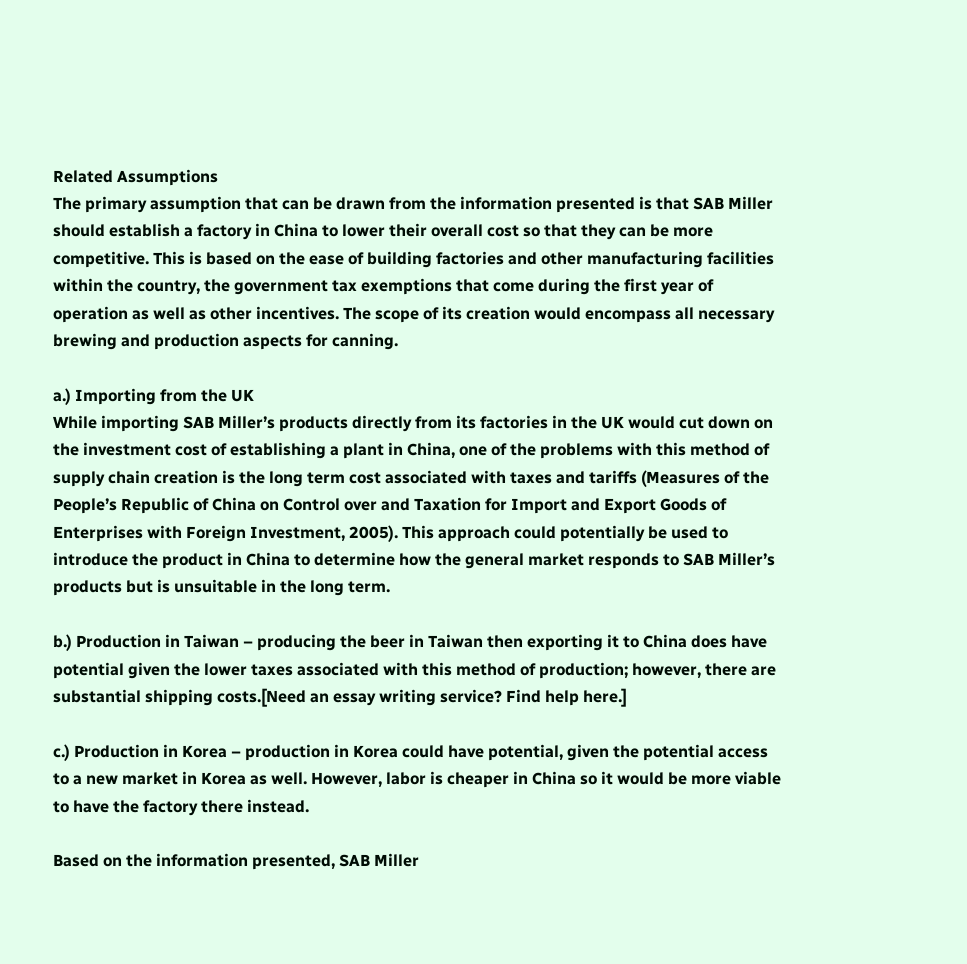Related Assumptions
The primary assumption that can be drawn from the information presented is that SAB Miller should establish a factory in China to lower their overall cost so that they can be more competitive. This is based on the ease of building factories and other manufacturing facilities within the country, the government tax exemptions that come during the first year of operation as well as other incentives. The scope of its creation would encompass all necessary brewing and production aspects for canning.

a.) Importing from the UK
While importing SAB Miller’s products directly from its factories in the UK would cut down on the investment cost of establishing a plant in China, one of the problems with this method of supply chain creation is the long term cost associated with taxes and tariffs (Measures of the People’s Republic of China on Control over and Taxation for Import and Export Goods of Enterprises with Foreign Investment, 2005). This approach could potentially be used to introduce the product in China to determine how the general market responds to SAB Miller’s products but is unsuitable in the long term.

b.) Production in Taiwan – producing the beer in Taiwan then exporting it to China does have potential given the lower taxes associated with this method of production; however, there are substantial shipping costs.[Need an essay writing service? Find help here.]

c.) Production in Korea – production in Korea could have potential, given the potential access to a new market in Korea as well. However, labor is cheaper in China so it would be more viable to have the factory there instead.

Based on the information presented, SAB Miller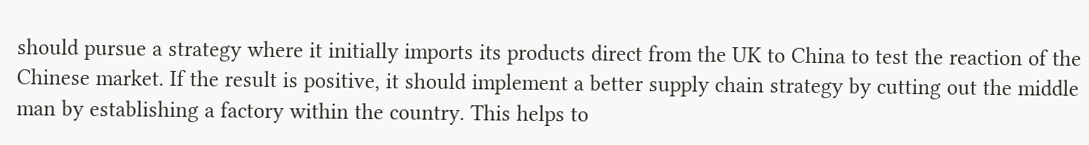should pursue a strategy where it initially imports its products direct from the UK to China to test the reaction of the Chinese market. If the result is positive, it should implement a better supply chain strategy by cutting out the middle man by establishing a factory within the country. This helps to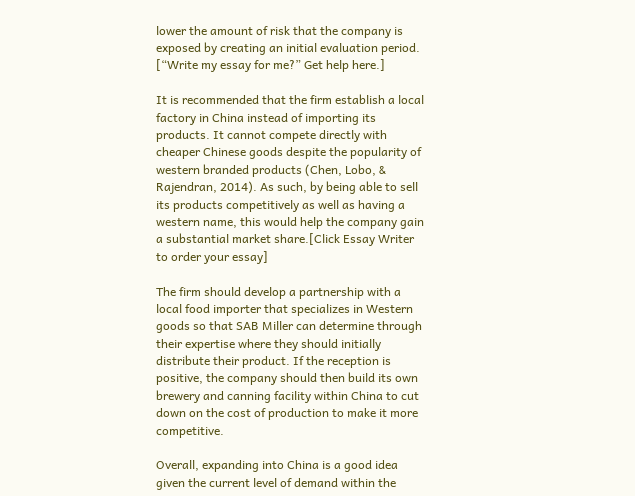lower the amount of risk that the company is exposed by creating an initial evaluation period. [“Write my essay for me?” Get help here.]

It is recommended that the firm establish a local factory in China instead of importing its products. It cannot compete directly with cheaper Chinese goods despite the popularity of western branded products (Chen, Lobo, & Rajendran, 2014). As such, by being able to sell its products competitively as well as having a western name, this would help the company gain a substantial market share.[Click Essay Writer to order your essay]

The firm should develop a partnership with a local food importer that specializes in Western goods so that SAB Miller can determine through their expertise where they should initially distribute their product. If the reception is positive, the company should then build its own brewery and canning facility within China to cut down on the cost of production to make it more competitive.

Overall, expanding into China is a good idea given the current level of demand within the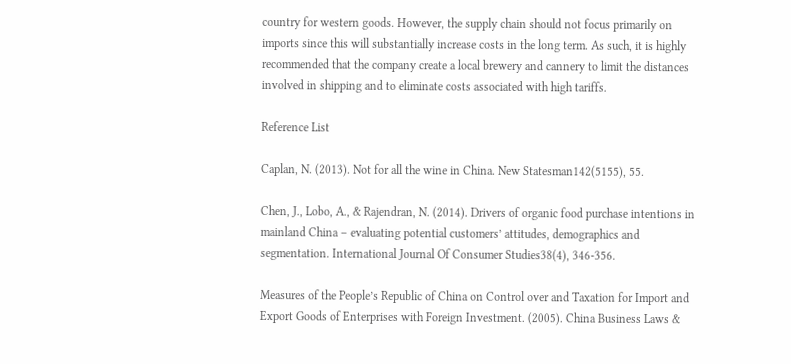country for western goods. However, the supply chain should not focus primarily on imports since this will substantially increase costs in the long term. As such, it is highly recommended that the company create a local brewery and cannery to limit the distances involved in shipping and to eliminate costs associated with high tariffs.

Reference List

Caplan, N. (2013). Not for all the wine in China. New Statesman142(5155), 55.

Chen, J., Lobo, A., & Rajendran, N. (2014). Drivers of organic food purchase intentions in           mainland China – evaluating potential customers’ attitudes, demographics and  segmentation. International Journal Of Consumer Studies38(4), 346-356.

Measures of the People’s Republic of China on Control over and Taxation for Import and Export Goods of Enterprises with Foreign Investment. (2005). China Business Laws &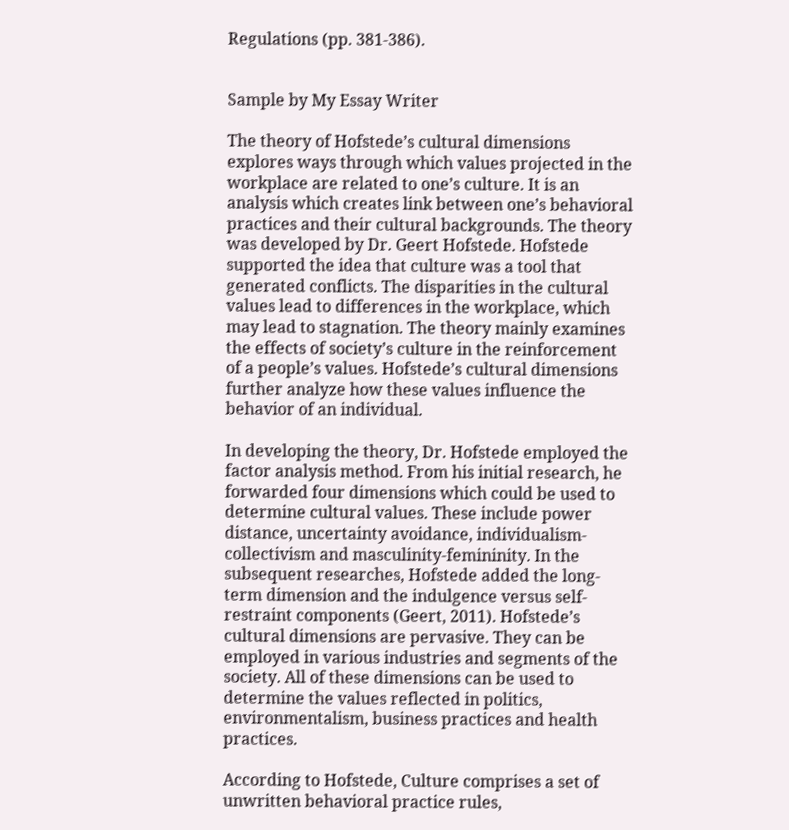Regulations (pp. 381-386).


Sample by My Essay Writer

The theory of Hofstede’s cultural dimensions explores ways through which values projected in the workplace are related to one’s culture. It is an analysis which creates link between one’s behavioral practices and their cultural backgrounds. The theory was developed by Dr. Geert Hofstede. Hofstede supported the idea that culture was a tool that generated conflicts. The disparities in the cultural values lead to differences in the workplace, which may lead to stagnation. The theory mainly examines the effects of society’s culture in the reinforcement of a people’s values. Hofstede’s cultural dimensions further analyze how these values influence the behavior of an individual.

In developing the theory, Dr. Hofstede employed the factor analysis method. From his initial research, he forwarded four dimensions which could be used to determine cultural values. These include power distance, uncertainty avoidance, individualism-collectivism and masculinity-femininity. In the subsequent researches, Hofstede added the long-term dimension and the indulgence versus self-restraint components (Geert, 2011). Hofstede’s cultural dimensions are pervasive. They can be employed in various industries and segments of the society. All of these dimensions can be used to determine the values reflected in politics, environmentalism, business practices and health practices.

According to Hofstede, Culture comprises a set of unwritten behavioral practice rules,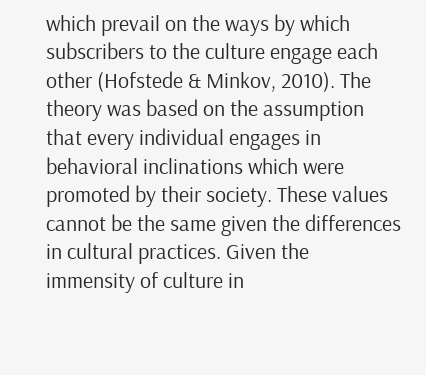which prevail on the ways by which subscribers to the culture engage each other (Hofstede & Minkov, 2010). The theory was based on the assumption that every individual engages in behavioral inclinations which were promoted by their society. These values cannot be the same given the differences in cultural practices. Given the immensity of culture in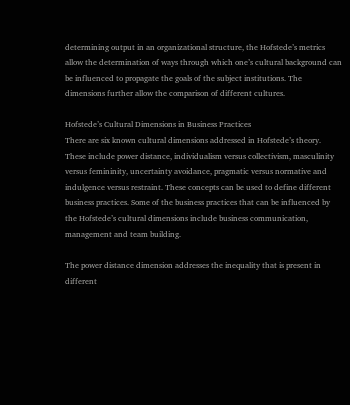determining output in an organizational structure, the Hofstede’s metrics allow the determination of ways through which one’s cultural background can be influenced to propagate the goals of the subject institutions. The dimensions further allow the comparison of different cultures.

Hofstede’s Cultural Dimensions in Business Practices
There are six known cultural dimensions addressed in Hofstede’s theory. These include power distance, individualism versus collectivism, masculinity versus femininity, uncertainty avoidance, pragmatic versus normative and indulgence versus restraint. These concepts can be used to define different business practices. Some of the business practices that can be influenced by the Hofstede’s cultural dimensions include business communication, management and team building.

The power distance dimension addresses the inequality that is present in different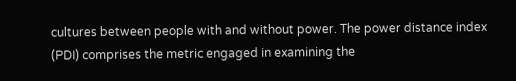cultures between people with and without power. The power distance index (PDI) comprises the metric engaged in examining the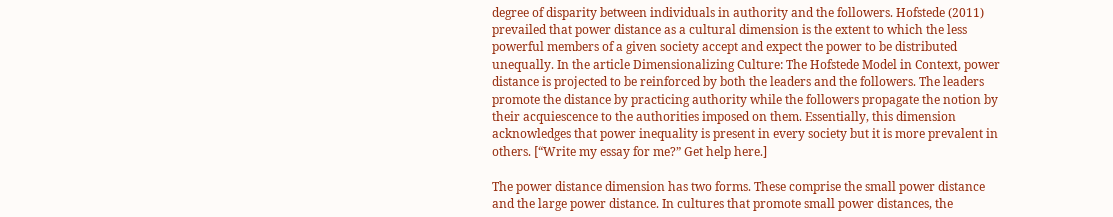degree of disparity between individuals in authority and the followers. Hofstede (2011) prevailed that power distance as a cultural dimension is the extent to which the less powerful members of a given society accept and expect the power to be distributed unequally. In the article Dimensionalizing Culture: The Hofstede Model in Context, power distance is projected to be reinforced by both the leaders and the followers. The leaders promote the distance by practicing authority while the followers propagate the notion by their acquiescence to the authorities imposed on them. Essentially, this dimension acknowledges that power inequality is present in every society but it is more prevalent in others. [“Write my essay for me?” Get help here.]

The power distance dimension has two forms. These comprise the small power distance and the large power distance. In cultures that promote small power distances, the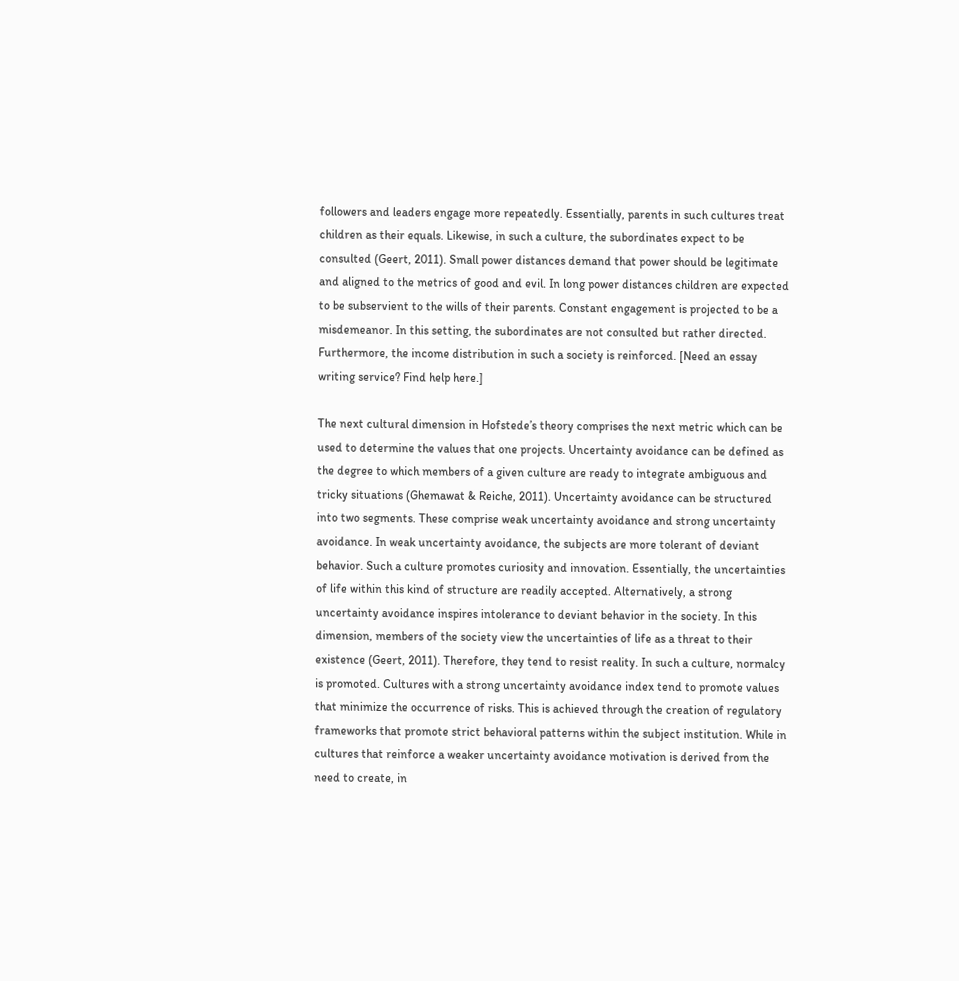followers and leaders engage more repeatedly. Essentially, parents in such cultures treat children as their equals. Likewise, in such a culture, the subordinates expect to be consulted (Geert, 2011). Small power distances demand that power should be legitimate and aligned to the metrics of good and evil. In long power distances children are expected to be subservient to the wills of their parents. Constant engagement is projected to be a misdemeanor. In this setting, the subordinates are not consulted but rather directed. Furthermore, the income distribution in such a society is reinforced. [Need an essay writing service? Find help here.]

The next cultural dimension in Hofstede’s theory comprises the next metric which can be used to determine the values that one projects. Uncertainty avoidance can be defined as the degree to which members of a given culture are ready to integrate ambiguous and tricky situations (Ghemawat & Reiche, 2011). Uncertainty avoidance can be structured into two segments. These comprise weak uncertainty avoidance and strong uncertainty avoidance. In weak uncertainty avoidance, the subjects are more tolerant of deviant behavior. Such a culture promotes curiosity and innovation. Essentially, the uncertainties of life within this kind of structure are readily accepted. Alternatively, a strong uncertainty avoidance inspires intolerance to deviant behavior in the society. In this dimension, members of the society view the uncertainties of life as a threat to their existence (Geert, 2011). Therefore, they tend to resist reality. In such a culture, normalcy is promoted. Cultures with a strong uncertainty avoidance index tend to promote values that minimize the occurrence of risks. This is achieved through the creation of regulatory frameworks that promote strict behavioral patterns within the subject institution. While in cultures that reinforce a weaker uncertainty avoidance motivation is derived from the need to create, in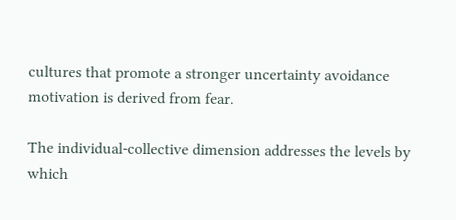cultures that promote a stronger uncertainty avoidance motivation is derived from fear.

The individual-collective dimension addresses the levels by which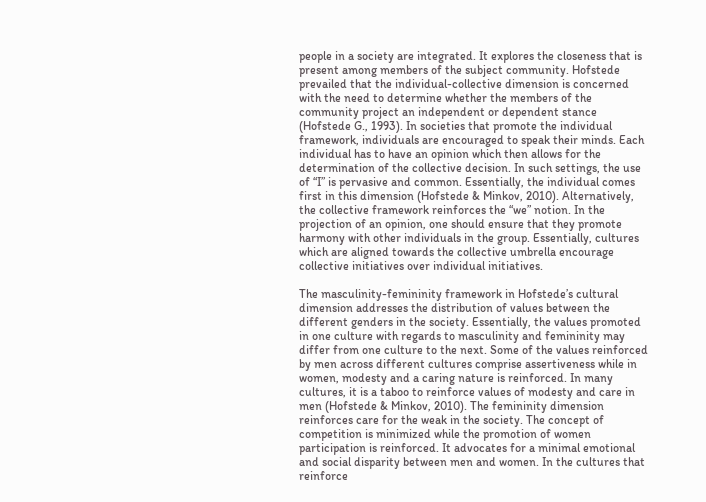people in a society are integrated. It explores the closeness that is present among members of the subject community. Hofstede prevailed that the individual-collective dimension is concerned with the need to determine whether the members of the community project an independent or dependent stance (Hofstede G., 1993). In societies that promote the individual framework, individuals are encouraged to speak their minds. Each individual has to have an opinion which then allows for the determination of the collective decision. In such settings, the use of “I” is pervasive and common. Essentially, the individual comes first in this dimension (Hofstede & Minkov, 2010). Alternatively, the collective framework reinforces the “we” notion. In the projection of an opinion, one should ensure that they promote harmony with other individuals in the group. Essentially, cultures which are aligned towards the collective umbrella encourage collective initiatives over individual initiatives.

The masculinity-femininity framework in Hofstede’s cultural dimension addresses the distribution of values between the different genders in the society. Essentially, the values promoted in one culture with regards to masculinity and femininity may differ from one culture to the next. Some of the values reinforced by men across different cultures comprise assertiveness while in women, modesty and a caring nature is reinforced. In many cultures, it is a taboo to reinforce values of modesty and care in men (Hofstede & Minkov, 2010). The femininity dimension reinforces care for the weak in the society. The concept of competition is minimized while the promotion of women participation is reinforced. It advocates for a minimal emotional and social disparity between men and women. In the cultures that reinforce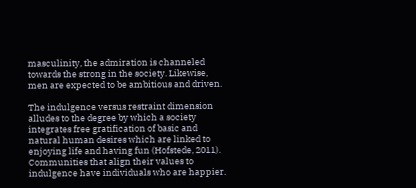masculinity, the admiration is channeled towards the strong in the society. Likewise, men are expected to be ambitious and driven.

The indulgence versus restraint dimension alludes to the degree by which a society integrates free gratification of basic and natural human desires which are linked to enjoying life and having fun (Hofstede, 2011). Communities that align their values to indulgence have individuals who are happier.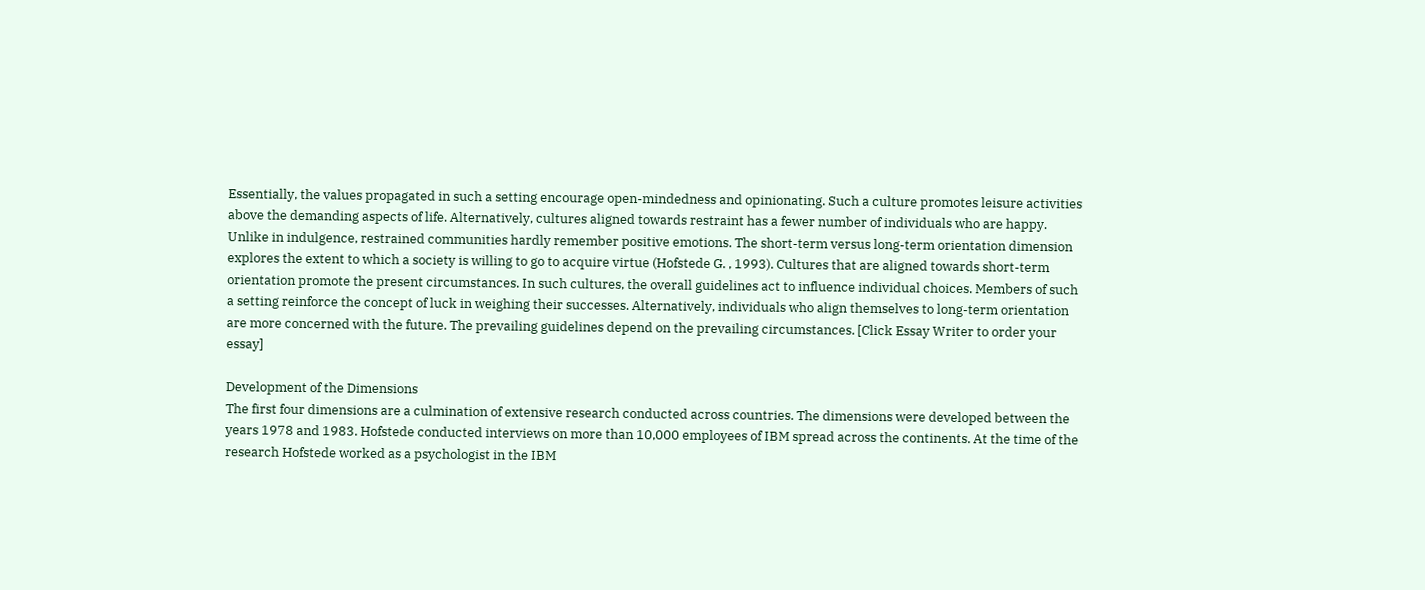Essentially, the values propagated in such a setting encourage open-mindedness and opinionating. Such a culture promotes leisure activities above the demanding aspects of life. Alternatively, cultures aligned towards restraint has a fewer number of individuals who are happy. Unlike in indulgence, restrained communities hardly remember positive emotions. The short-term versus long-term orientation dimension explores the extent to which a society is willing to go to acquire virtue (Hofstede G. , 1993). Cultures that are aligned towards short-term orientation promote the present circumstances. In such cultures, the overall guidelines act to influence individual choices. Members of such a setting reinforce the concept of luck in weighing their successes. Alternatively, individuals who align themselves to long-term orientation are more concerned with the future. The prevailing guidelines depend on the prevailing circumstances. [Click Essay Writer to order your essay]

Development of the Dimensions
The first four dimensions are a culmination of extensive research conducted across countries. The dimensions were developed between the years 1978 and 1983. Hofstede conducted interviews on more than 10,000 employees of IBM spread across the continents. At the time of the research Hofstede worked as a psychologist in the IBM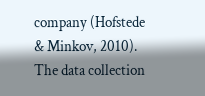company (Hofstede & Minkov, 2010). The data collection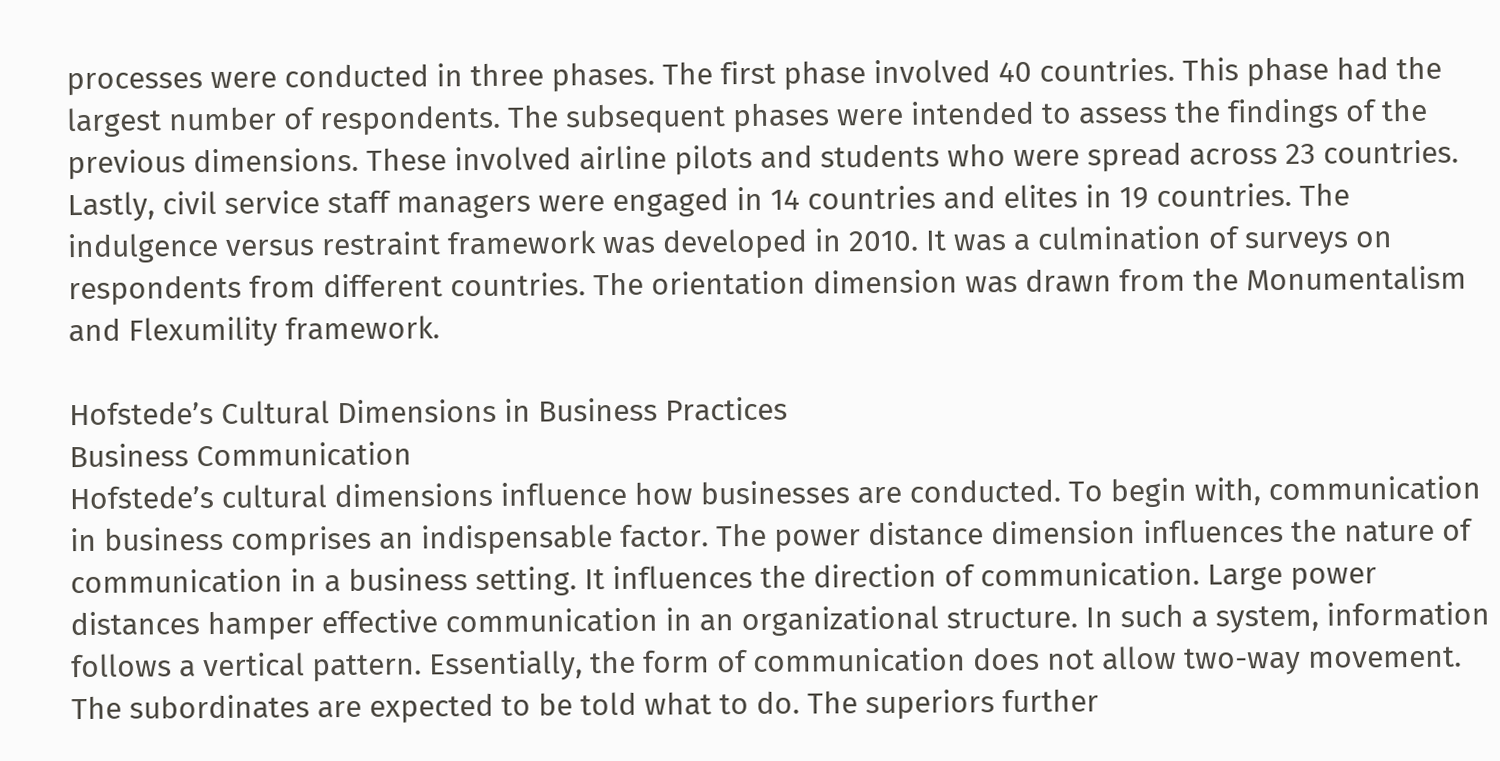processes were conducted in three phases. The first phase involved 40 countries. This phase had the largest number of respondents. The subsequent phases were intended to assess the findings of the previous dimensions. These involved airline pilots and students who were spread across 23 countries. Lastly, civil service staff managers were engaged in 14 countries and elites in 19 countries. The indulgence versus restraint framework was developed in 2010. It was a culmination of surveys on respondents from different countries. The orientation dimension was drawn from the Monumentalism and Flexumility framework.

Hofstede’s Cultural Dimensions in Business Practices
Business Communication
Hofstede’s cultural dimensions influence how businesses are conducted. To begin with, communication in business comprises an indispensable factor. The power distance dimension influences the nature of communication in a business setting. It influences the direction of communication. Large power distances hamper effective communication in an organizational structure. In such a system, information follows a vertical pattern. Essentially, the form of communication does not allow two-way movement. The subordinates are expected to be told what to do. The superiors further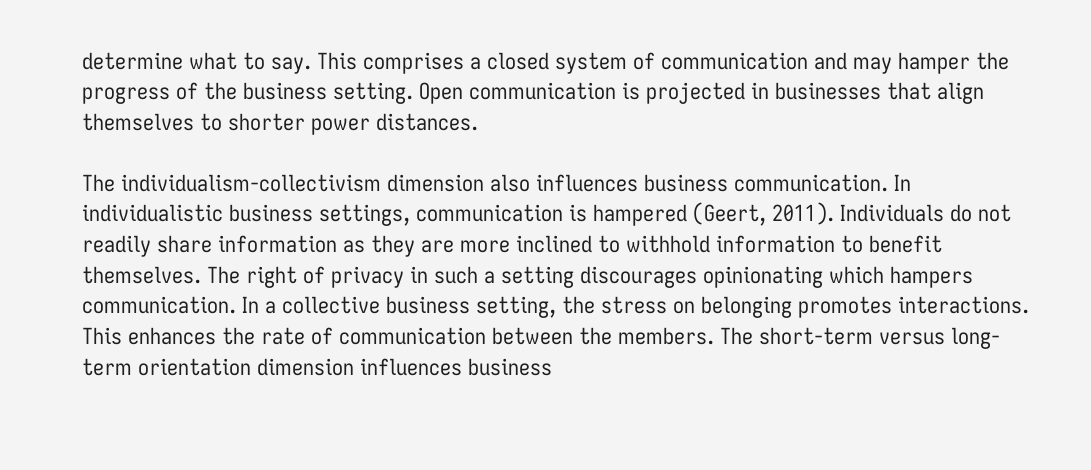determine what to say. This comprises a closed system of communication and may hamper the progress of the business setting. Open communication is projected in businesses that align themselves to shorter power distances.

The individualism-collectivism dimension also influences business communication. In individualistic business settings, communication is hampered (Geert, 2011). Individuals do not readily share information as they are more inclined to withhold information to benefit themselves. The right of privacy in such a setting discourages opinionating which hampers communication. In a collective business setting, the stress on belonging promotes interactions. This enhances the rate of communication between the members. The short-term versus long-term orientation dimension influences business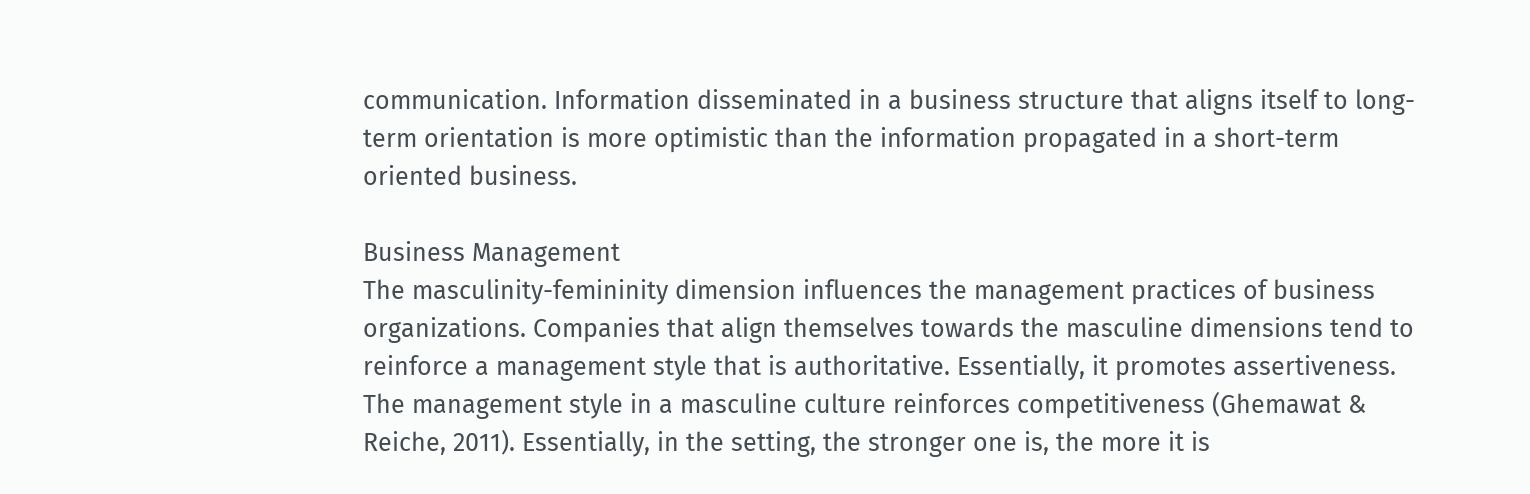communication. Information disseminated in a business structure that aligns itself to long-term orientation is more optimistic than the information propagated in a short-term oriented business.

Business Management
The masculinity-femininity dimension influences the management practices of business organizations. Companies that align themselves towards the masculine dimensions tend to reinforce a management style that is authoritative. Essentially, it promotes assertiveness. The management style in a masculine culture reinforces competitiveness (Ghemawat & Reiche, 2011). Essentially, in the setting, the stronger one is, the more it is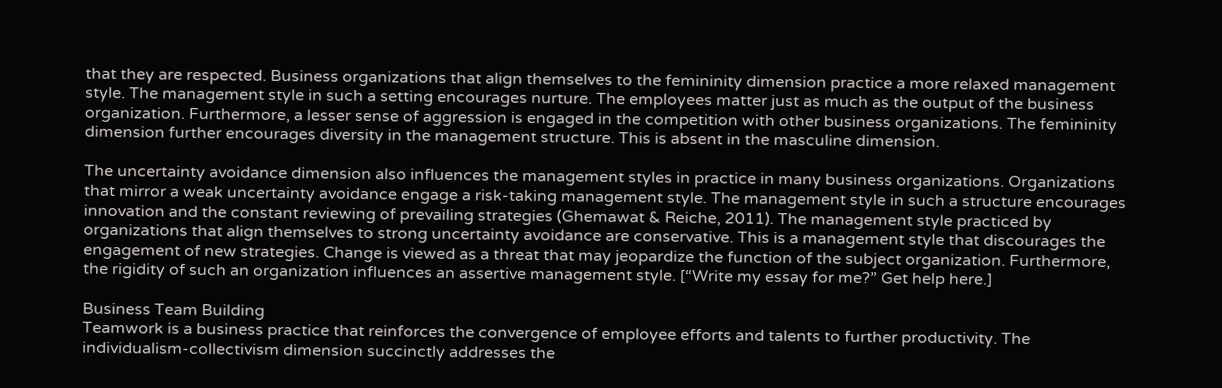that they are respected. Business organizations that align themselves to the femininity dimension practice a more relaxed management style. The management style in such a setting encourages nurture. The employees matter just as much as the output of the business organization. Furthermore, a lesser sense of aggression is engaged in the competition with other business organizations. The femininity dimension further encourages diversity in the management structure. This is absent in the masculine dimension.

The uncertainty avoidance dimension also influences the management styles in practice in many business organizations. Organizations that mirror a weak uncertainty avoidance engage a risk-taking management style. The management style in such a structure encourages innovation and the constant reviewing of prevailing strategies (Ghemawat & Reiche, 2011). The management style practiced by organizations that align themselves to strong uncertainty avoidance are conservative. This is a management style that discourages the engagement of new strategies. Change is viewed as a threat that may jeopardize the function of the subject organization. Furthermore, the rigidity of such an organization influences an assertive management style. [“Write my essay for me?” Get help here.]

Business Team Building
Teamwork is a business practice that reinforces the convergence of employee efforts and talents to further productivity. The individualism-collectivism dimension succinctly addresses the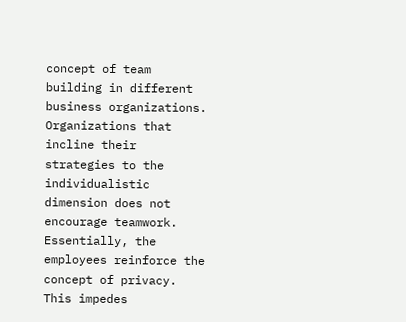concept of team building in different business organizations. Organizations that incline their strategies to the individualistic dimension does not encourage teamwork. Essentially, the employees reinforce the concept of privacy. This impedes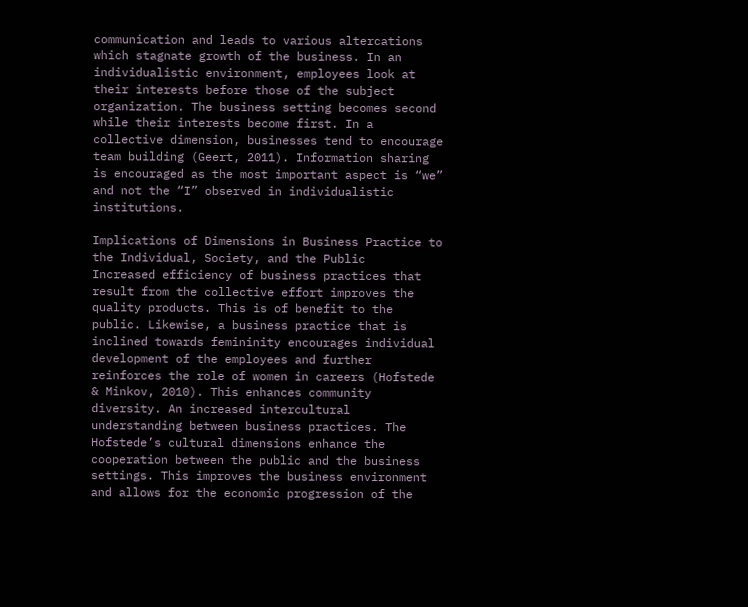communication and leads to various altercations which stagnate growth of the business. In an individualistic environment, employees look at their interests before those of the subject organization. The business setting becomes second while their interests become first. In a collective dimension, businesses tend to encourage team building (Geert, 2011). Information sharing is encouraged as the most important aspect is “we” and not the “I” observed in individualistic institutions.

Implications of Dimensions in Business Practice to the Individual, Society, and the Public
Increased efficiency of business practices that result from the collective effort improves the quality products. This is of benefit to the public. Likewise, a business practice that is inclined towards femininity encourages individual development of the employees and further reinforces the role of women in careers (Hofstede & Minkov, 2010). This enhances community diversity. An increased intercultural understanding between business practices. The Hofstede’s cultural dimensions enhance the cooperation between the public and the business settings. This improves the business environment and allows for the economic progression of the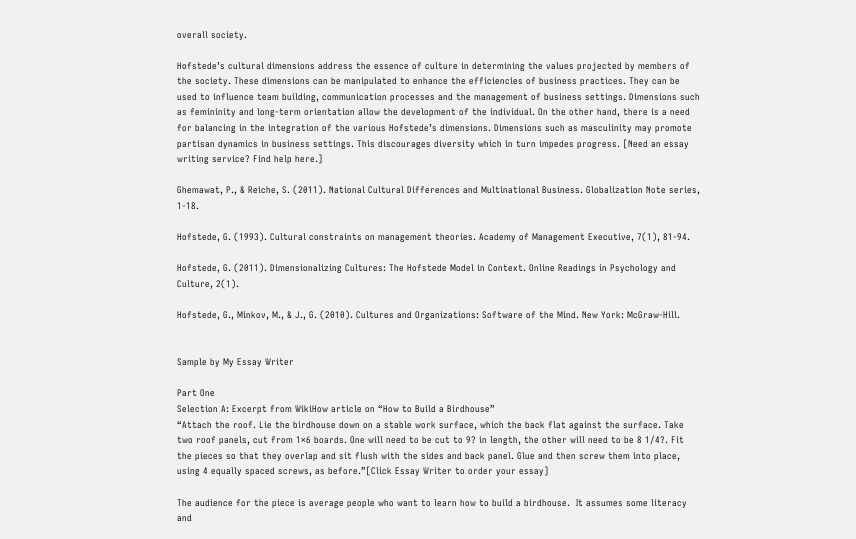overall society.

Hofstede’s cultural dimensions address the essence of culture in determining the values projected by members of the society. These dimensions can be manipulated to enhance the efficiencies of business practices. They can be used to influence team building, communication processes and the management of business settings. Dimensions such as femininity and long-term orientation allow the development of the individual. On the other hand, there is a need for balancing in the integration of the various Hofstede’s dimensions. Dimensions such as masculinity may promote partisan dynamics in business settings. This discourages diversity which in turn impedes progress. [Need an essay writing service? Find help here.]

Ghemawat, P., & Reiche, S. (2011). National Cultural Differences and Multinational Business. Globalization Note series, 1-18.

Hofstede, G. (1993). Cultural constraints on management theories. Academy of Management Executive, 7(1), 81-94.

Hofstede, G. (2011). Dimensionalizing Cultures: The Hofstede Model in Context. Online Readings in Psychology and Culture, 2(1).

Hofstede, G., Minkov, M., & J., G. (2010). Cultures and Organizations: Software of the Mind. New York: McGraw-Hill.


Sample by My Essay Writer

Part One
Selection A: Excerpt from WikiHow article on “How to Build a Birdhouse”
“Attach the roof. Lie the birdhouse down on a stable work surface, which the back flat against the surface. Take two roof panels, cut from 1×6 boards. One will need to be cut to 9? in length, the other will need to be 8 1/4?. Fit the pieces so that they overlap and sit flush with the sides and back panel. Glue and then screw them into place, using 4 equally spaced screws, as before.”[Click Essay Writer to order your essay]

The audience for the piece is average people who want to learn how to build a birdhouse.  It assumes some literacy and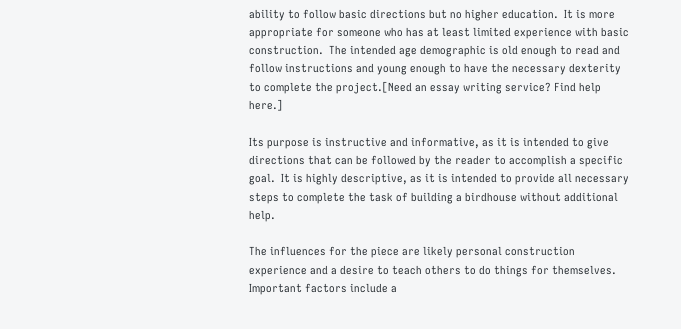ability to follow basic directions but no higher education.  It is more appropriate for someone who has at least limited experience with basic construction.  The intended age demographic is old enough to read and follow instructions and young enough to have the necessary dexterity to complete the project.[Need an essay writing service? Find help here.]

Its purpose is instructive and informative, as it is intended to give directions that can be followed by the reader to accomplish a specific goal.  It is highly descriptive, as it is intended to provide all necessary steps to complete the task of building a birdhouse without additional help.

The influences for the piece are likely personal construction experience and a desire to teach others to do things for themselves.  Important factors include a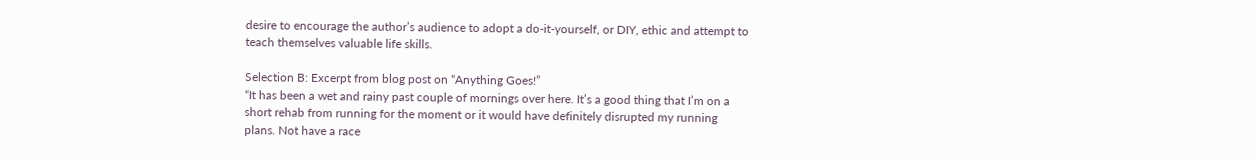desire to encourage the author’s audience to adopt a do-it-yourself, or DIY, ethic and attempt to teach themselves valuable life skills.

Selection B: Excerpt from blog post on “Anything Goes!”
“It has been a wet and rainy past couple of mornings over here. It’s a good thing that I’m on a short rehab from running for the moment or it would have definitely disrupted my running plans. Not have a race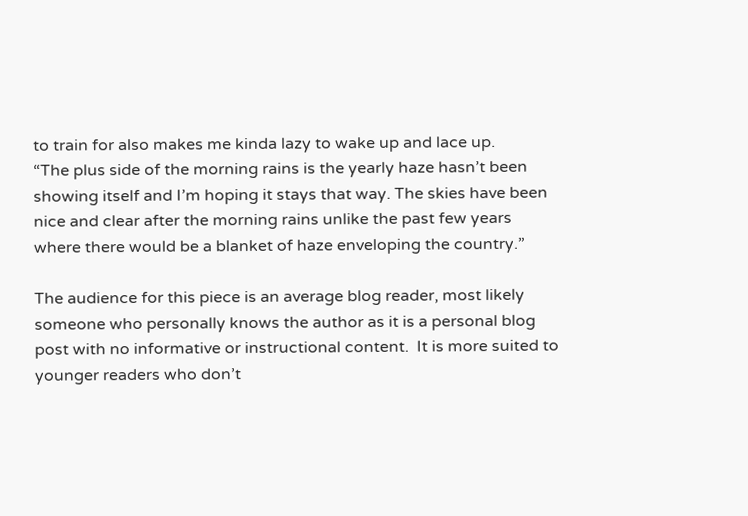to train for also makes me kinda lazy to wake up and lace up.
“The plus side of the morning rains is the yearly haze hasn’t been showing itself and I’m hoping it stays that way. The skies have been nice and clear after the morning rains unlike the past few years where there would be a blanket of haze enveloping the country.”

The audience for this piece is an average blog reader, most likely someone who personally knows the author as it is a personal blog post with no informative or instructional content.  It is more suited to younger readers who don’t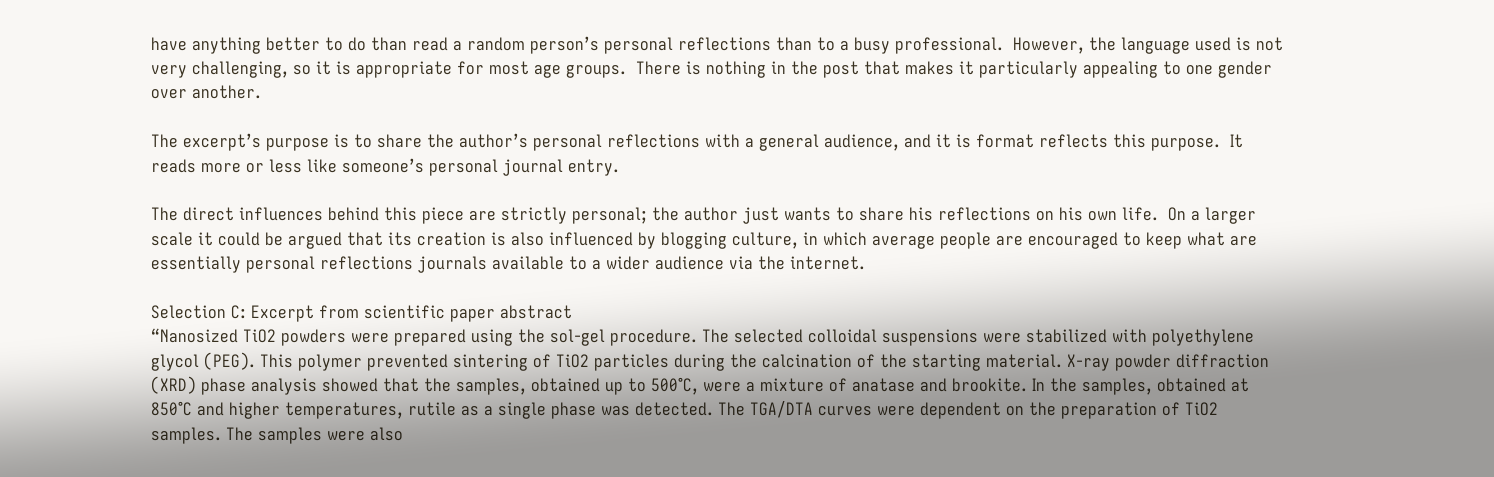have anything better to do than read a random person’s personal reflections than to a busy professional.  However, the language used is not very challenging, so it is appropriate for most age groups.  There is nothing in the post that makes it particularly appealing to one gender over another.

The excerpt’s purpose is to share the author’s personal reflections with a general audience, and it is format reflects this purpose.  It reads more or less like someone’s personal journal entry.

The direct influences behind this piece are strictly personal; the author just wants to share his reflections on his own life.  On a larger scale it could be argued that its creation is also influenced by blogging culture, in which average people are encouraged to keep what are essentially personal reflections journals available to a wider audience via the internet.

Selection C: Excerpt from scientific paper abstract
“Nanosized TiO2 powders were prepared using the sol-gel procedure. The selected colloidal suspensions were stabilized with polyethylene glycol (PEG). This polymer prevented sintering of TiO2 particles during the calcination of the starting material. X-ray powder diffraction (XRD) phase analysis showed that the samples, obtained up to 500°C, were a mixture of anatase and brookite. In the samples, obtained at 850°C and higher temperatures, rutile as a single phase was detected. The TGA/DTA curves were dependent on the preparation of TiO2 samples. The samples were also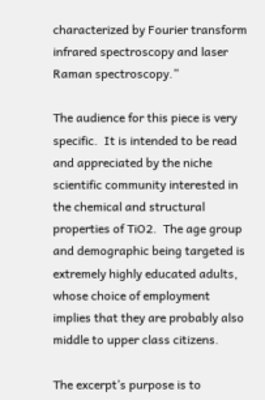characterized by Fourier transform infrared spectroscopy and laser Raman spectroscopy.”

The audience for this piece is very specific.  It is intended to be read and appreciated by the niche scientific community interested in the chemical and structural properties of TiO2.  The age group and demographic being targeted is extremely highly educated adults, whose choice of employment implies that they are probably also middle to upper class citizens.

The excerpt’s purpose is to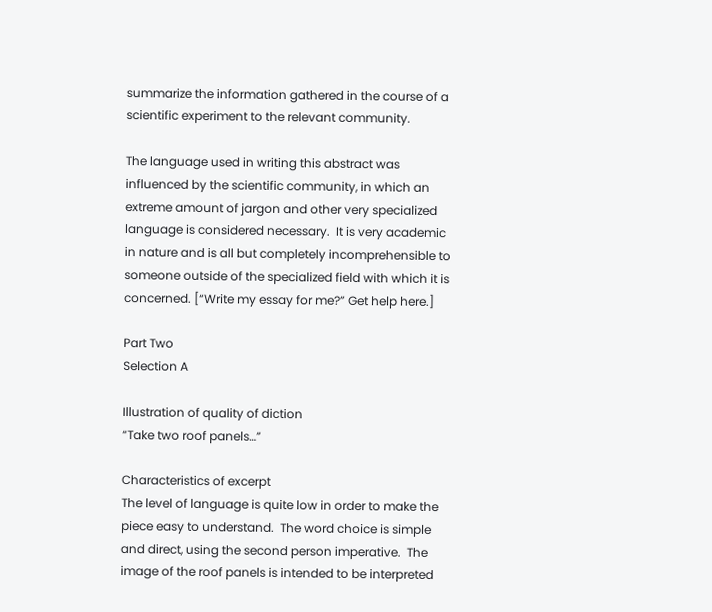summarize the information gathered in the course of a scientific experiment to the relevant community.

The language used in writing this abstract was influenced by the scientific community, in which an extreme amount of jargon and other very specialized language is considered necessary.  It is very academic in nature and is all but completely incomprehensible to someone outside of the specialized field with which it is concerned. [“Write my essay for me?” Get help here.]

Part Two
Selection A

Illustration of quality of diction
“Take two roof panels…”

Characteristics of excerpt
The level of language is quite low in order to make the piece easy to understand.  The word choice is simple and direct, using the second person imperative.  The image of the roof panels is intended to be interpreted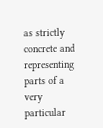as strictly concrete and representing parts of a very particular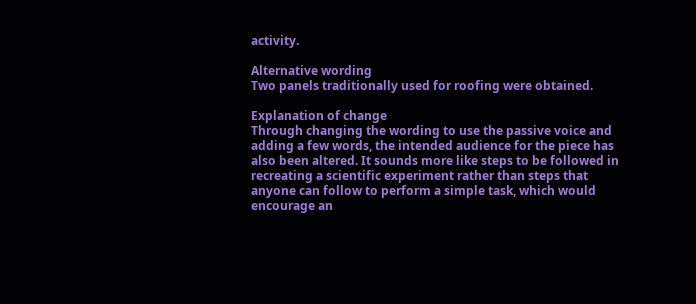activity.

Alternative wording
Two panels traditionally used for roofing were obtained.

Explanation of change
Through changing the wording to use the passive voice and adding a few words, the intended audience for the piece has also been altered. It sounds more like steps to be followed in recreating a scientific experiment rather than steps that anyone can follow to perform a simple task, which would encourage an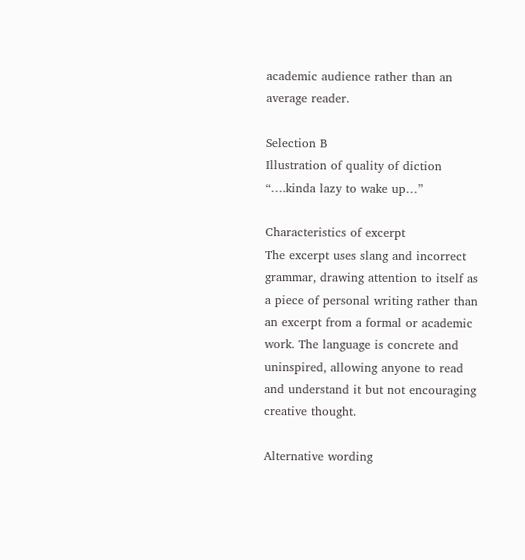academic audience rather than an average reader.

Selection B
Illustration of quality of diction
“….kinda lazy to wake up…”

Characteristics of excerpt
The excerpt uses slang and incorrect grammar, drawing attention to itself as a piece of personal writing rather than an excerpt from a formal or academic work. The language is concrete and uninspired, allowing anyone to read and understand it but not encouraging creative thought.

Alternative wording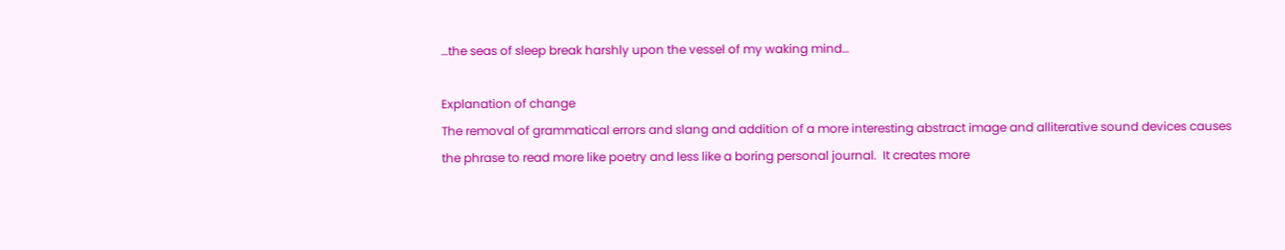…the seas of sleep break harshly upon the vessel of my waking mind…

Explanation of change
The removal of grammatical errors and slang and addition of a more interesting abstract image and alliterative sound devices causes the phrase to read more like poetry and less like a boring personal journal.  It creates more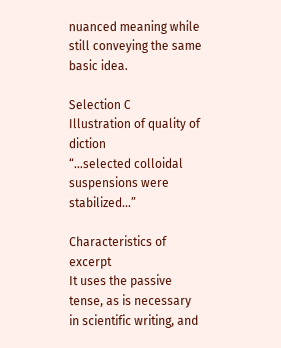nuanced meaning while still conveying the same basic idea.

Selection C
Illustration of quality of diction
“…selected colloidal suspensions were stabilized…”

Characteristics of excerpt
It uses the passive tense, as is necessary in scientific writing, and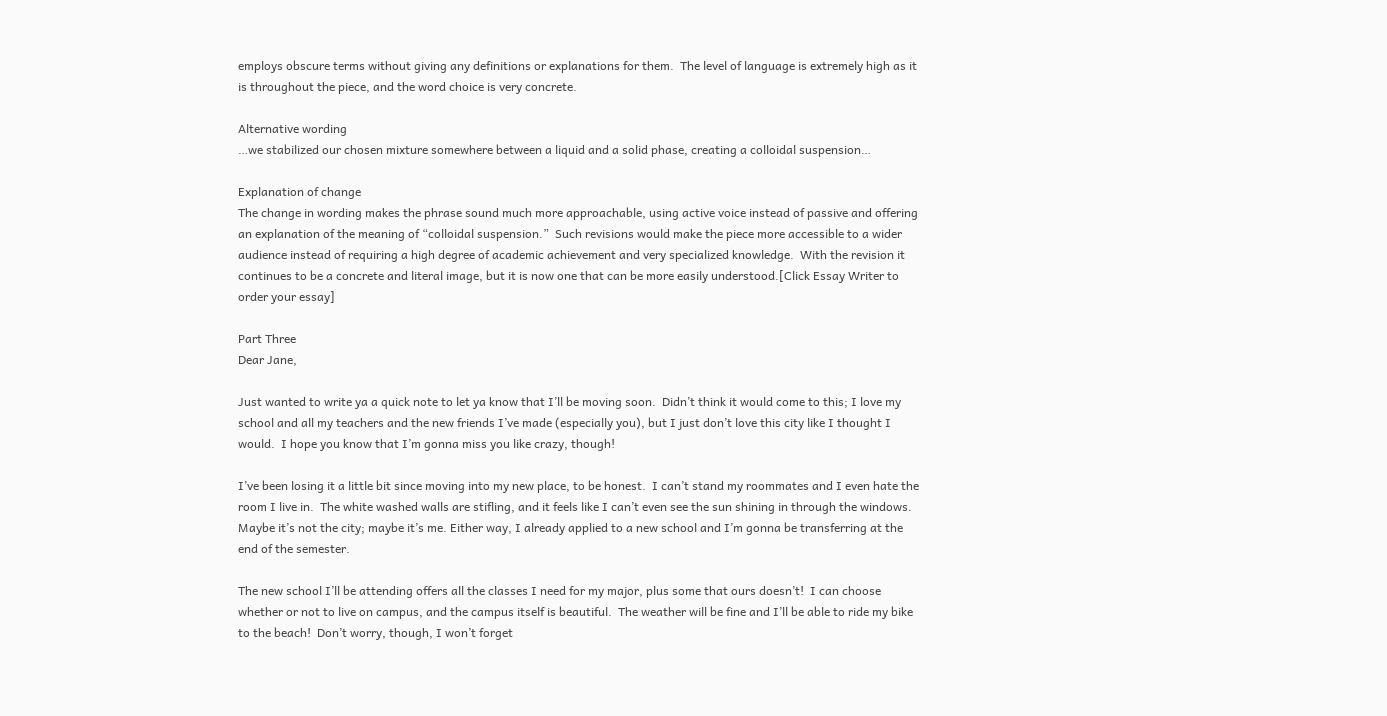employs obscure terms without giving any definitions or explanations for them.  The level of language is extremely high as it is throughout the piece, and the word choice is very concrete.

Alternative wording
…we stabilized our chosen mixture somewhere between a liquid and a solid phase, creating a colloidal suspension…

Explanation of change
The change in wording makes the phrase sound much more approachable, using active voice instead of passive and offering an explanation of the meaning of “colloidal suspension.”  Such revisions would make the piece more accessible to a wider audience instead of requiring a high degree of academic achievement and very specialized knowledge.  With the revision it continues to be a concrete and literal image, but it is now one that can be more easily understood.[Click Essay Writer to order your essay]

Part Three
Dear Jane,

Just wanted to write ya a quick note to let ya know that I’ll be moving soon.  Didn’t think it would come to this; I love my school and all my teachers and the new friends I’ve made (especially you), but I just don’t love this city like I thought I would.  I hope you know that I’m gonna miss you like crazy, though!

I’ve been losing it a little bit since moving into my new place, to be honest.  I can’t stand my roommates and I even hate the room I live in.  The white washed walls are stifling, and it feels like I can’t even see the sun shining in through the windows.  Maybe it’s not the city; maybe it’s me. Either way, I already applied to a new school and I’m gonna be transferring at the end of the semester.

The new school I’ll be attending offers all the classes I need for my major, plus some that ours doesn’t!  I can choose whether or not to live on campus, and the campus itself is beautiful.  The weather will be fine and I’ll be able to ride my bike to the beach!  Don’t worry, though, I won’t forget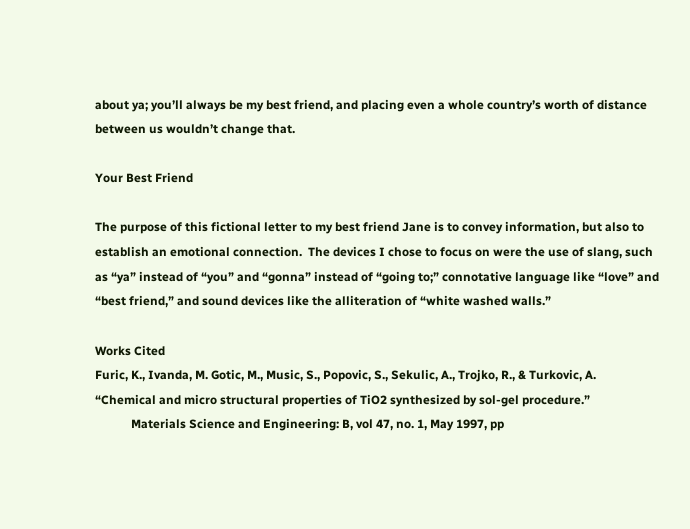about ya; you’ll always be my best friend, and placing even a whole country’s worth of distance between us wouldn’t change that.

Your Best Friend

The purpose of this fictional letter to my best friend Jane is to convey information, but also to establish an emotional connection.  The devices I chose to focus on were the use of slang, such as “ya” instead of “you” and “gonna” instead of “going to;” connotative language like “love” and “best friend,” and sound devices like the alliteration of “white washed walls.”

Works Cited
Furic, K., Ivanda, M. Gotic, M., Music, S., Popovic, S., Sekulic, A., Trojko, R., & Turkovic, A.
“Chemical and micro structural properties of TiO2 synthesized by sol-gel procedure.”
            Materials Science and Engineering: B, vol 47, no. 1, May 1997, pp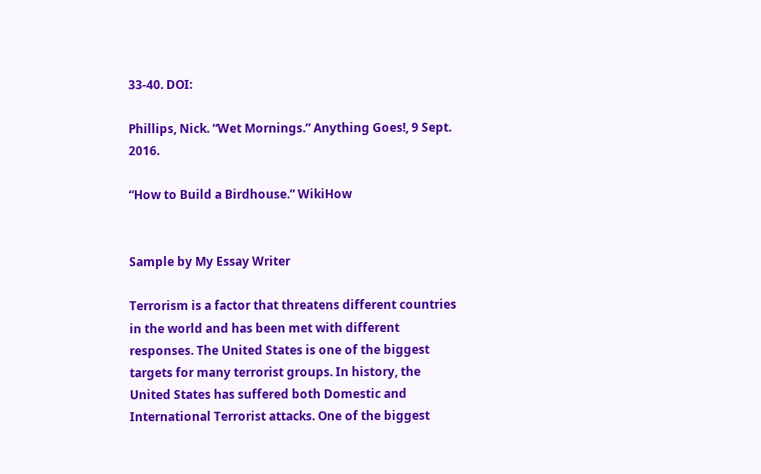33-40. DOI:

Phillips, Nick. “Wet Mornings.” Anything Goes!, 9 Sept. 2016.

“How to Build a Birdhouse.” WikiHow


Sample by My Essay Writer

Terrorism is a factor that threatens different countries in the world and has been met with different responses. The United States is one of the biggest targets for many terrorist groups. In history, the United States has suffered both Domestic and International Terrorist attacks. One of the biggest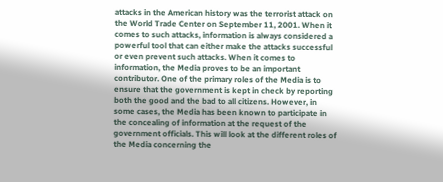attacks in the American history was the terrorist attack on the World Trade Center on September 11, 2001. When it comes to such attacks, information is always considered a powerful tool that can either make the attacks successful or even prevent such attacks. When it comes to information, the Media proves to be an important contributor. One of the primary roles of the Media is to ensure that the government is kept in check by reporting both the good and the bad to all citizens. However, in some cases, the Media has been known to participate in the concealing of information at the request of the government officials. This will look at the different roles of the Media concerning the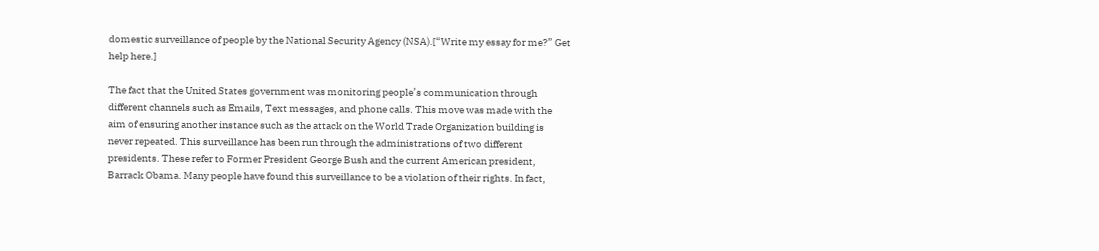domestic surveillance of people by the National Security Agency (NSA).[“Write my essay for me?” Get help here.]

The fact that the United States government was monitoring people’s communication through different channels such as Emails, Text messages, and phone calls. This move was made with the aim of ensuring another instance such as the attack on the World Trade Organization building is never repeated. This surveillance has been run through the administrations of two different presidents. These refer to Former President George Bush and the current American president, Barrack Obama. Many people have found this surveillance to be a violation of their rights. In fact,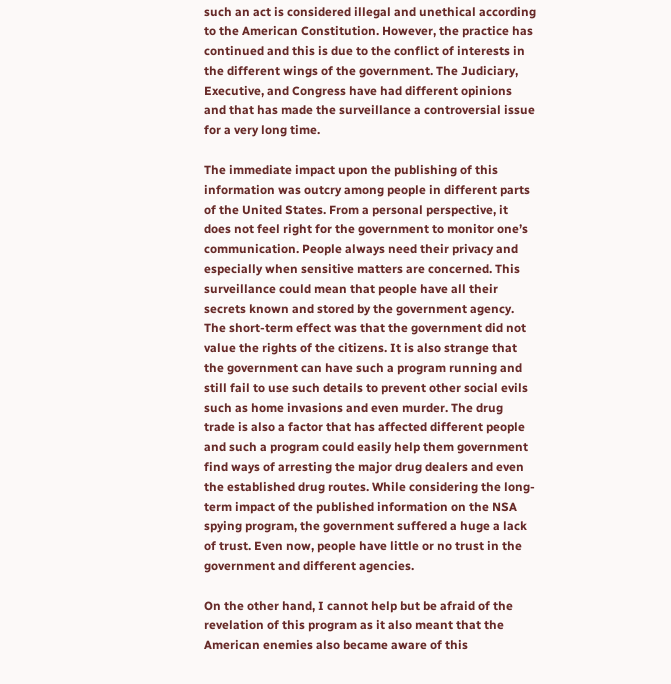such an act is considered illegal and unethical according to the American Constitution. However, the practice has continued and this is due to the conflict of interests in the different wings of the government. The Judiciary, Executive, and Congress have had different opinions and that has made the surveillance a controversial issue for a very long time.

The immediate impact upon the publishing of this information was outcry among people in different parts of the United States. From a personal perspective, it does not feel right for the government to monitor one’s communication. People always need their privacy and especially when sensitive matters are concerned. This surveillance could mean that people have all their secrets known and stored by the government agency. The short-term effect was that the government did not value the rights of the citizens. It is also strange that the government can have such a program running and still fail to use such details to prevent other social evils such as home invasions and even murder. The drug trade is also a factor that has affected different people and such a program could easily help them government find ways of arresting the major drug dealers and even the established drug routes. While considering the long-term impact of the published information on the NSA spying program, the government suffered a huge a lack of trust. Even now, people have little or no trust in the government and different agencies.

On the other hand, I cannot help but be afraid of the revelation of this program as it also meant that the American enemies also became aware of this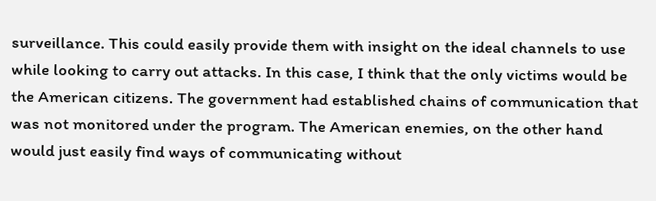surveillance. This could easily provide them with insight on the ideal channels to use while looking to carry out attacks. In this case, I think that the only victims would be the American citizens. The government had established chains of communication that was not monitored under the program. The American enemies, on the other hand would just easily find ways of communicating without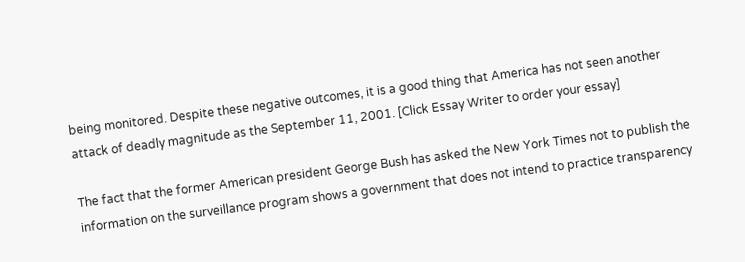being monitored. Despite these negative outcomes, it is a good thing that America has not seen another attack of deadly magnitude as the September 11, 2001. [Click Essay Writer to order your essay]

The fact that the former American president George Bush has asked the New York Times not to publish the information on the surveillance program shows a government that does not intend to practice transparency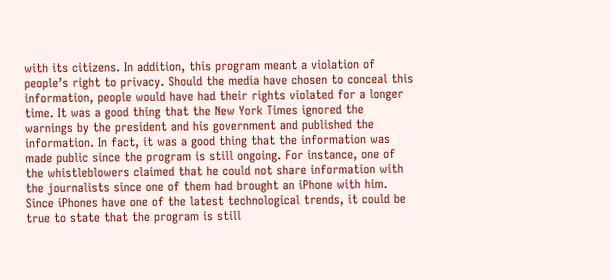with its citizens. In addition, this program meant a violation of people’s right to privacy. Should the media have chosen to conceal this information, people would have had their rights violated for a longer time. It was a good thing that the New York Times ignored the warnings by the president and his government and published the information. In fact, it was a good thing that the information was made public since the program is still ongoing. For instance, one of the whistleblowers claimed that he could not share information with the journalists since one of them had brought an iPhone with him. Since iPhones have one of the latest technological trends, it could be true to state that the program is still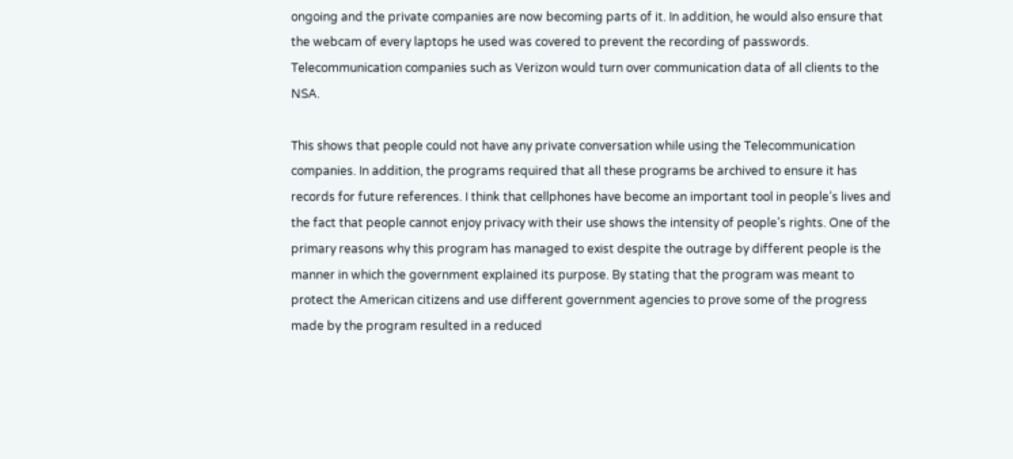ongoing and the private companies are now becoming parts of it. In addition, he would also ensure that the webcam of every laptops he used was covered to prevent the recording of passwords. Telecommunication companies such as Verizon would turn over communication data of all clients to the NSA.

This shows that people could not have any private conversation while using the Telecommunication companies. In addition, the programs required that all these programs be archived to ensure it has records for future references. I think that cellphones have become an important tool in people’s lives and the fact that people cannot enjoy privacy with their use shows the intensity of people’s rights. One of the primary reasons why this program has managed to exist despite the outrage by different people is the manner in which the government explained its purpose. By stating that the program was meant to protect the American citizens and use different government agencies to prove some of the progress made by the program resulted in a reduced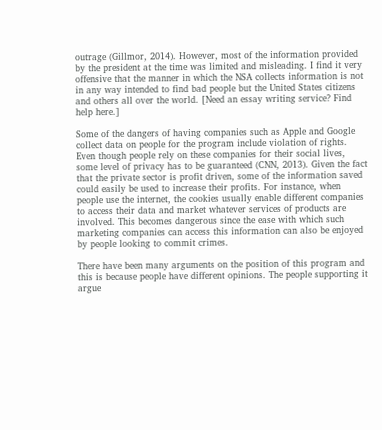outrage (Gillmor, 2014). However, most of the information provided by the president at the time was limited and misleading. I find it very offensive that the manner in which the NSA collects information is not in any way intended to find bad people but the United States citizens and others all over the world. [Need an essay writing service? Find help here.]

Some of the dangers of having companies such as Apple and Google collect data on people for the program include violation of rights. Even though people rely on these companies for their social lives, some level of privacy has to be guaranteed (CNN, 2013). Given the fact that the private sector is profit driven, some of the information saved could easily be used to increase their profits. For instance, when people use the internet, the cookies usually enable different companies to access their data and market whatever services of products are involved. This becomes dangerous since the ease with which such marketing companies can access this information can also be enjoyed by people looking to commit crimes.

There have been many arguments on the position of this program and this is because people have different opinions. The people supporting it argue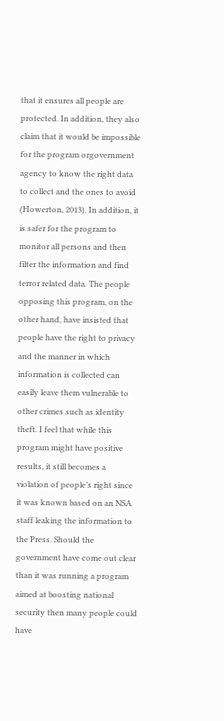that it ensures all people are protected. In addition, they also claim that it would be impossible for the program orgovernment agency to know the right data to collect and the ones to avoid (Howerton, 2013). In addition, it is safer for the program to monitor all persons and then filter the information and find terror related data. The people opposing this program, on the other hand, have insisted that people have the right to privacy and the manner in which information is collected can easily leave them vulnerable to other crimes such as identity theft. I feel that while this program might have positive results, it still becomes a violation of people’s right since it was known based on an NSA staff leaking the information to the Press. Should the government have come out clear than it was running a program aimed at boosting national security then many people could have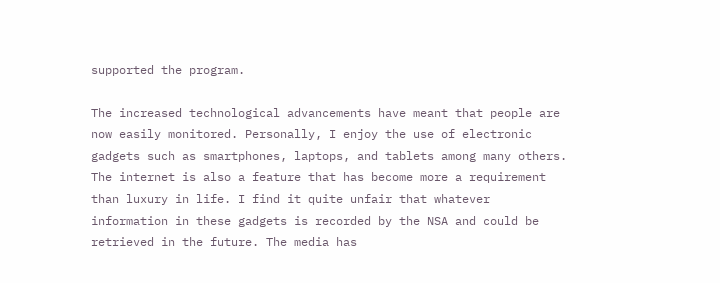supported the program.

The increased technological advancements have meant that people are now easily monitored. Personally, I enjoy the use of electronic gadgets such as smartphones, laptops, and tablets among many others. The internet is also a feature that has become more a requirement than luxury in life. I find it quite unfair that whatever information in these gadgets is recorded by the NSA and could be retrieved in the future. The media has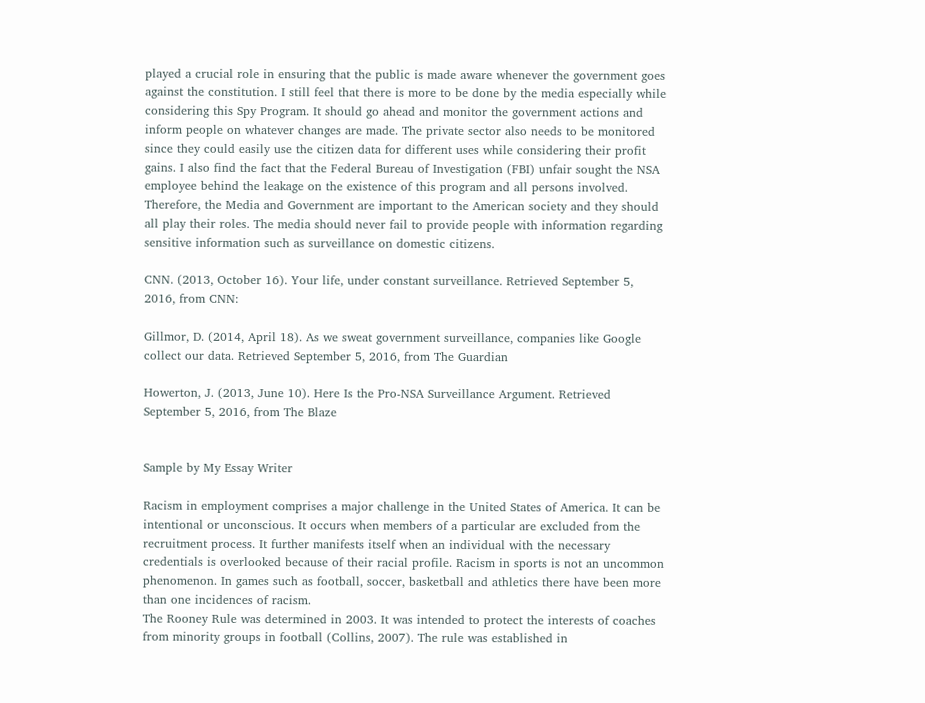played a crucial role in ensuring that the public is made aware whenever the government goes against the constitution. I still feel that there is more to be done by the media especially while considering this Spy Program. It should go ahead and monitor the government actions and inform people on whatever changes are made. The private sector also needs to be monitored since they could easily use the citizen data for different uses while considering their profit gains. I also find the fact that the Federal Bureau of Investigation (FBI) unfair sought the NSA employee behind the leakage on the existence of this program and all persons involved. Therefore, the Media and Government are important to the American society and they should all play their roles. The media should never fail to provide people with information regarding sensitive information such as surveillance on domestic citizens.

CNN. (2013, October 16). Your life, under constant surveillance. Retrieved September 5, 2016, from CNN:

Gillmor, D. (2014, April 18). As we sweat government surveillance, companies like Google collect our data. Retrieved September 5, 2016, from The Guardian

Howerton, J. (2013, June 10). Here Is the Pro-NSA Surveillance Argument. Retrieved September 5, 2016, from The Blaze


Sample by My Essay Writer

Racism in employment comprises a major challenge in the United States of America. It can be intentional or unconscious. It occurs when members of a particular are excluded from the recruitment process. It further manifests itself when an individual with the necessary credentials is overlooked because of their racial profile. Racism in sports is not an uncommon phenomenon. In games such as football, soccer, basketball and athletics there have been more than one incidences of racism.
The Rooney Rule was determined in 2003. It was intended to protect the interests of coaches from minority groups in football (Collins, 2007). The rule was established in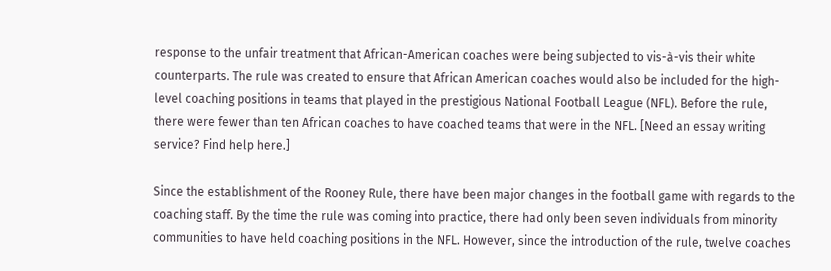response to the unfair treatment that African-American coaches were being subjected to vis-à-vis their white counterparts. The rule was created to ensure that African American coaches would also be included for the high-level coaching positions in teams that played in the prestigious National Football League (NFL). Before the rule, there were fewer than ten African coaches to have coached teams that were in the NFL. [Need an essay writing service? Find help here.]

Since the establishment of the Rooney Rule, there have been major changes in the football game with regards to the coaching staff. By the time the rule was coming into practice, there had only been seven individuals from minority communities to have held coaching positions in the NFL. However, since the introduction of the rule, twelve coaches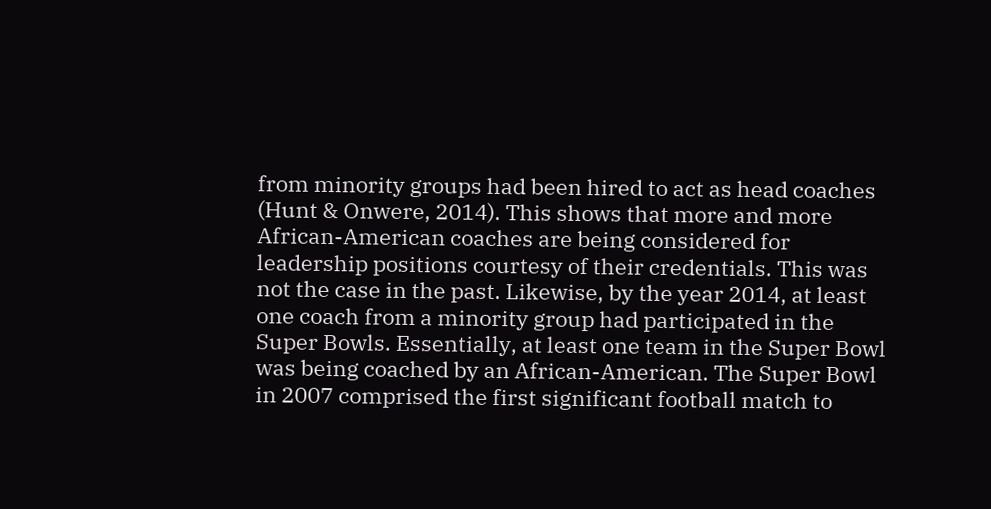from minority groups had been hired to act as head coaches (Hunt & Onwere, 2014). This shows that more and more African-American coaches are being considered for leadership positions courtesy of their credentials. This was not the case in the past. Likewise, by the year 2014, at least one coach from a minority group had participated in the Super Bowls. Essentially, at least one team in the Super Bowl was being coached by an African-American. The Super Bowl in 2007 comprised the first significant football match to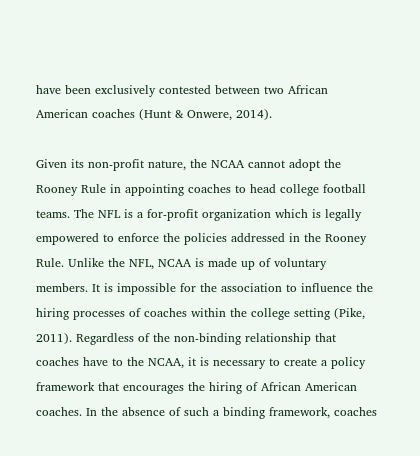have been exclusively contested between two African American coaches (Hunt & Onwere, 2014).

Given its non-profit nature, the NCAA cannot adopt the Rooney Rule in appointing coaches to head college football teams. The NFL is a for-profit organization which is legally empowered to enforce the policies addressed in the Rooney Rule. Unlike the NFL, NCAA is made up of voluntary members. It is impossible for the association to influence the hiring processes of coaches within the college setting (Pike, 2011). Regardless of the non-binding relationship that coaches have to the NCAA, it is necessary to create a policy framework that encourages the hiring of African American coaches. In the absence of such a binding framework, coaches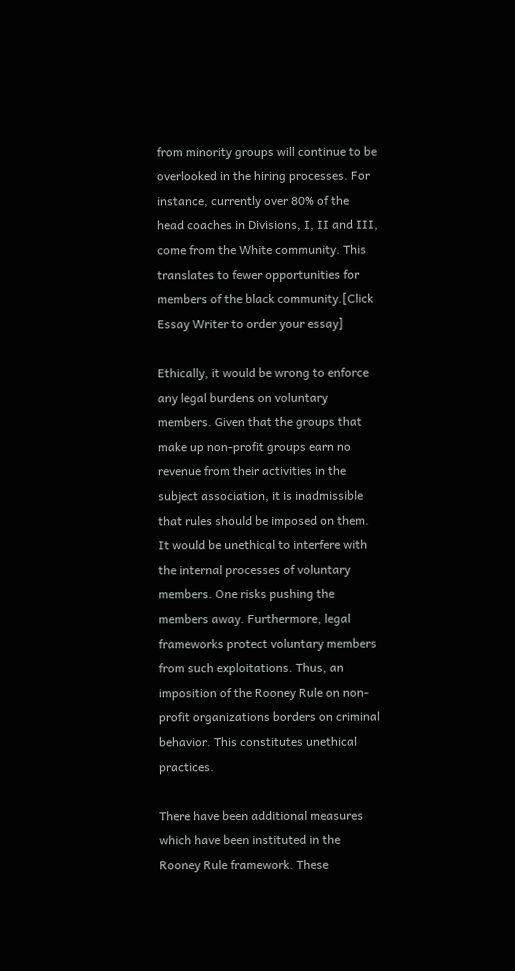from minority groups will continue to be overlooked in the hiring processes. For instance, currently over 80% of the head coaches in Divisions, I, II and III, come from the White community. This translates to fewer opportunities for members of the black community.[Click Essay Writer to order your essay]

Ethically, it would be wrong to enforce any legal burdens on voluntary members. Given that the groups that make up non-profit groups earn no revenue from their activities in the subject association, it is inadmissible that rules should be imposed on them. It would be unethical to interfere with the internal processes of voluntary members. One risks pushing the members away. Furthermore, legal frameworks protect voluntary members from such exploitations. Thus, an imposition of the Rooney Rule on non-profit organizations borders on criminal behavior. This constitutes unethical practices.

There have been additional measures which have been instituted in the Rooney Rule framework. These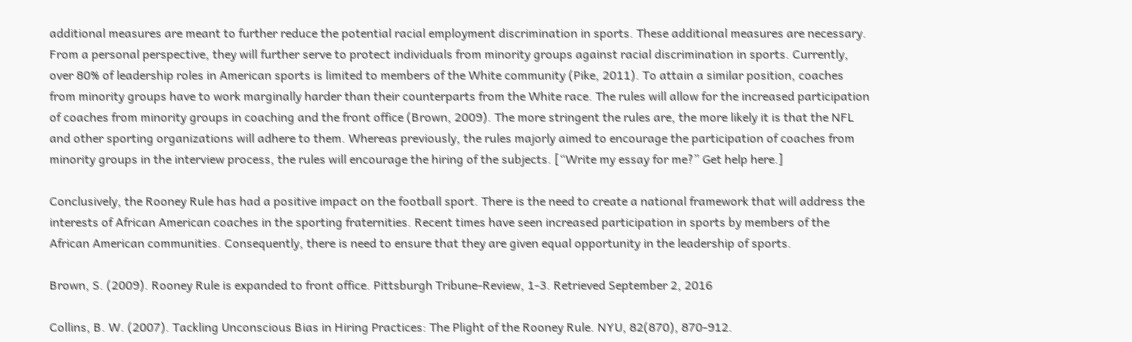additional measures are meant to further reduce the potential racial employment discrimination in sports. These additional measures are necessary. From a personal perspective, they will further serve to protect individuals from minority groups against racial discrimination in sports. Currently, over 80% of leadership roles in American sports is limited to members of the White community (Pike, 2011). To attain a similar position, coaches from minority groups have to work marginally harder than their counterparts from the White race. The rules will allow for the increased participation of coaches from minority groups in coaching and the front office (Brown, 2009). The more stringent the rules are, the more likely it is that the NFL and other sporting organizations will adhere to them. Whereas previously, the rules majorly aimed to encourage the participation of coaches from minority groups in the interview process, the rules will encourage the hiring of the subjects. [“Write my essay for me?” Get help here.]

Conclusively, the Rooney Rule has had a positive impact on the football sport. There is the need to create a national framework that will address the interests of African American coaches in the sporting fraternities. Recent times have seen increased participation in sports by members of the African American communities. Consequently, there is need to ensure that they are given equal opportunity in the leadership of sports.

Brown, S. (2009). Rooney Rule is expanded to front office. Pittsburgh Tribune-Review, 1-3. Retrieved September 2, 2016

Collins, B. W. (2007). Tackling Unconscious Bias in Hiring Practices: The Plight of the Rooney Rule. NYU, 82(870), 870-912.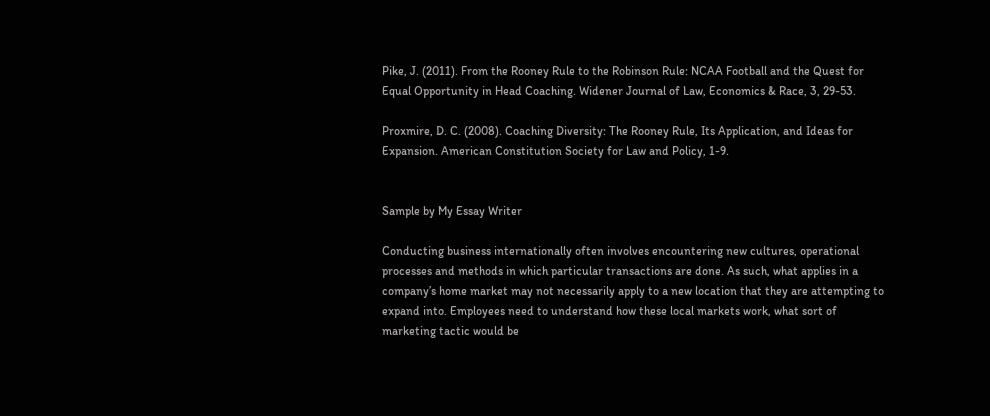Pike, J. (2011). From the Rooney Rule to the Robinson Rule: NCAA Football and the Quest for Equal Opportunity in Head Coaching. Widener Journal of Law, Economics & Race, 3, 29-53.

Proxmire, D. C. (2008). Coaching Diversity: The Rooney Rule, Its Application, and Ideas for Expansion. American Constitution Society for Law and Policy, 1-9.


Sample by My Essay Writer

Conducting business internationally often involves encountering new cultures, operational processes and methods in which particular transactions are done. As such, what applies in a company’s home market may not necessarily apply to a new location that they are attempting to expand into. Employees need to understand how these local markets work, what sort of marketing tactic would be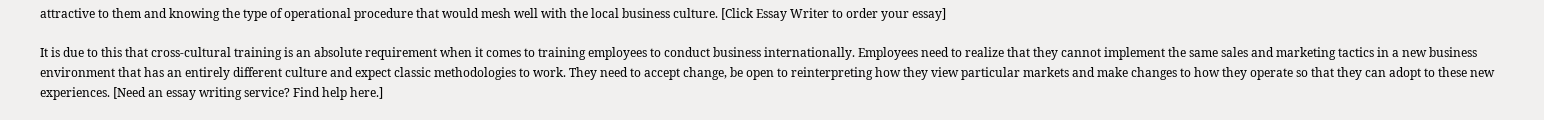attractive to them and knowing the type of operational procedure that would mesh well with the local business culture. [Click Essay Writer to order your essay]

It is due to this that cross-cultural training is an absolute requirement when it comes to training employees to conduct business internationally. Employees need to realize that they cannot implement the same sales and marketing tactics in a new business environment that has an entirely different culture and expect classic methodologies to work. They need to accept change, be open to reinterpreting how they view particular markets and make changes to how they operate so that they can adopt to these new experiences. [Need an essay writing service? Find help here.]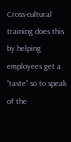Cross-cultural training does this by helping employees get a “taste” so to speak of the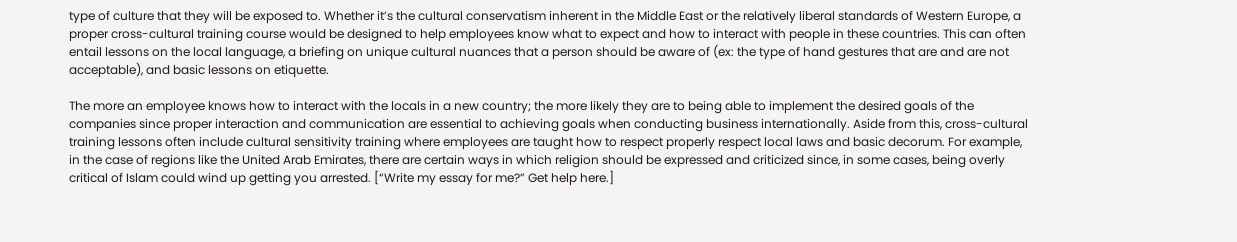type of culture that they will be exposed to. Whether it’s the cultural conservatism inherent in the Middle East or the relatively liberal standards of Western Europe, a proper cross-cultural training course would be designed to help employees know what to expect and how to interact with people in these countries. This can often entail lessons on the local language, a briefing on unique cultural nuances that a person should be aware of (ex: the type of hand gestures that are and are not acceptable), and basic lessons on etiquette.

The more an employee knows how to interact with the locals in a new country; the more likely they are to being able to implement the desired goals of the companies since proper interaction and communication are essential to achieving goals when conducting business internationally. Aside from this, cross-cultural training lessons often include cultural sensitivity training where employees are taught how to respect properly respect local laws and basic decorum. For example, in the case of regions like the United Arab Emirates, there are certain ways in which religion should be expressed and criticized since, in some cases, being overly critical of Islam could wind up getting you arrested. [“Write my essay for me?” Get help here.]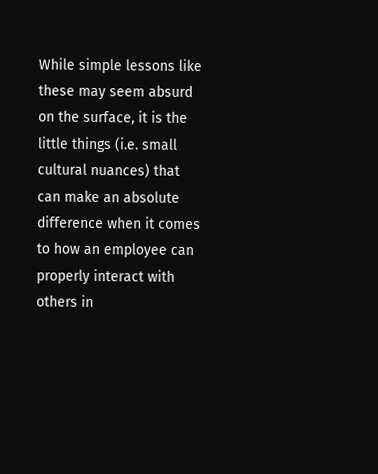While simple lessons like these may seem absurd on the surface, it is the little things (i.e. small cultural nuances) that can make an absolute difference when it comes to how an employee can properly interact with others in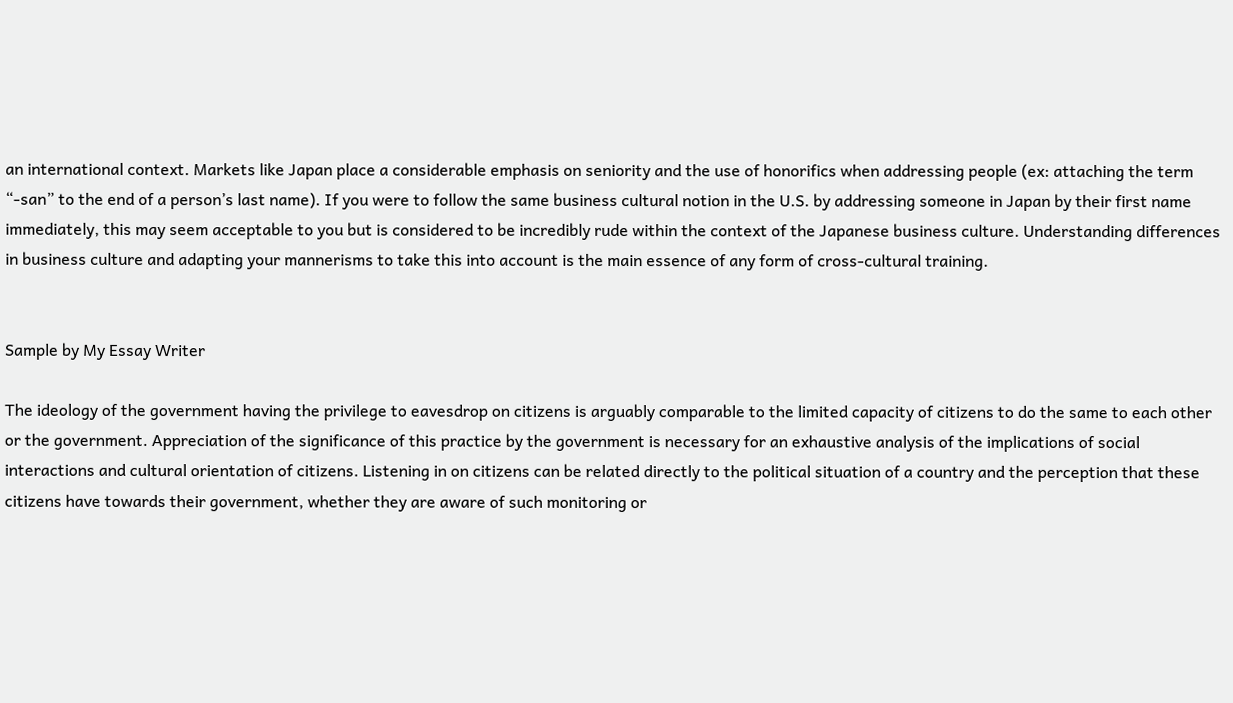an international context. Markets like Japan place a considerable emphasis on seniority and the use of honorifics when addressing people (ex: attaching the term “-san” to the end of a person’s last name). If you were to follow the same business cultural notion in the U.S. by addressing someone in Japan by their first name immediately, this may seem acceptable to you but is considered to be incredibly rude within the context of the Japanese business culture. Understanding differences in business culture and adapting your mannerisms to take this into account is the main essence of any form of cross-cultural training.


Sample by My Essay Writer

The ideology of the government having the privilege to eavesdrop on citizens is arguably comparable to the limited capacity of citizens to do the same to each other or the government. Appreciation of the significance of this practice by the government is necessary for an exhaustive analysis of the implications of social interactions and cultural orientation of citizens. Listening in on citizens can be related directly to the political situation of a country and the perception that these citizens have towards their government, whether they are aware of such monitoring or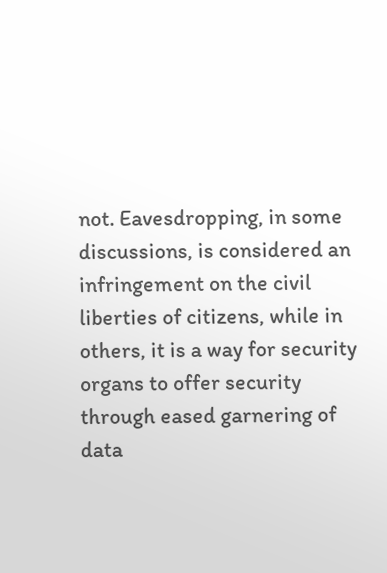not. Eavesdropping, in some discussions, is considered an infringement on the civil liberties of citizens, while in others, it is a way for security organs to offer security through eased garnering of data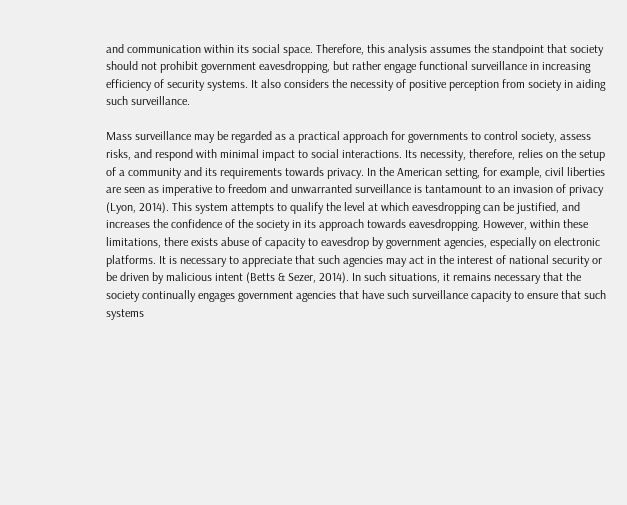and communication within its social space. Therefore, this analysis assumes the standpoint that society should not prohibit government eavesdropping, but rather engage functional surveillance in increasing efficiency of security systems. It also considers the necessity of positive perception from society in aiding such surveillance.

Mass surveillance may be regarded as a practical approach for governments to control society, assess risks, and respond with minimal impact to social interactions. Its necessity, therefore, relies on the setup of a community and its requirements towards privacy. In the American setting, for example, civil liberties are seen as imperative to freedom and unwarranted surveillance is tantamount to an invasion of privacy (Lyon, 2014). This system attempts to qualify the level at which eavesdropping can be justified, and increases the confidence of the society in its approach towards eavesdropping. However, within these limitations, there exists abuse of capacity to eavesdrop by government agencies, especially on electronic platforms. It is necessary to appreciate that such agencies may act in the interest of national security or be driven by malicious intent (Betts & Sezer, 2014). In such situations, it remains necessary that the society continually engages government agencies that have such surveillance capacity to ensure that such systems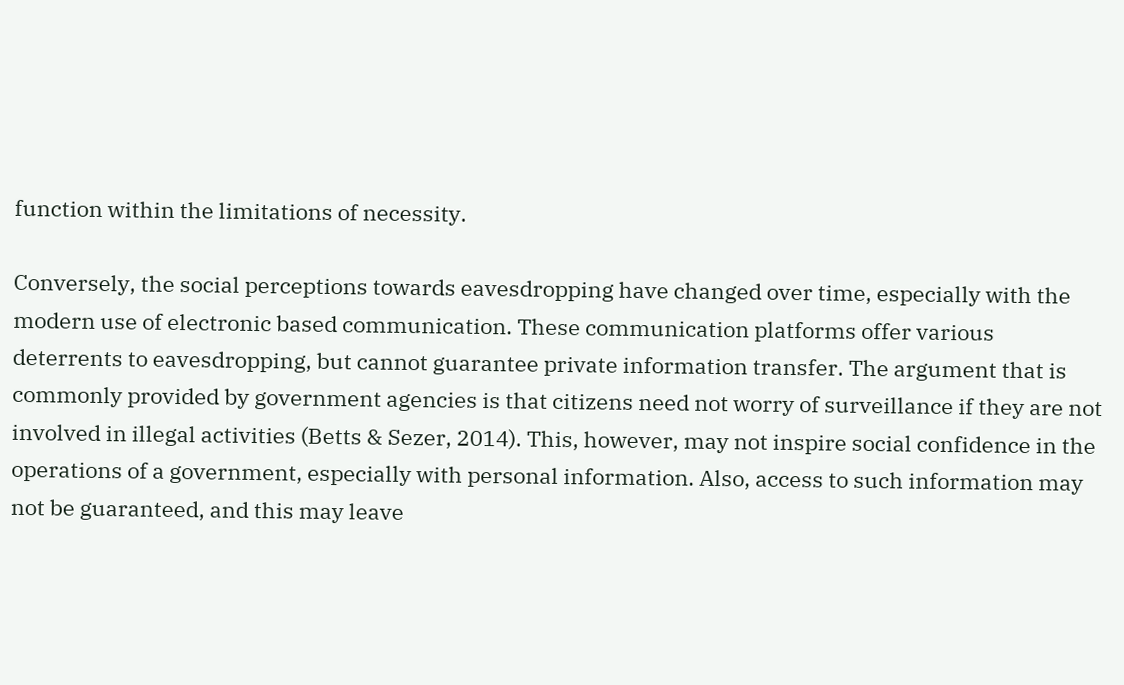function within the limitations of necessity.

Conversely, the social perceptions towards eavesdropping have changed over time, especially with the modern use of electronic based communication. These communication platforms offer various deterrents to eavesdropping, but cannot guarantee private information transfer. The argument that is commonly provided by government agencies is that citizens need not worry of surveillance if they are not involved in illegal activities (Betts & Sezer, 2014). This, however, may not inspire social confidence in the operations of a government, especially with personal information. Also, access to such information may not be guaranteed, and this may leave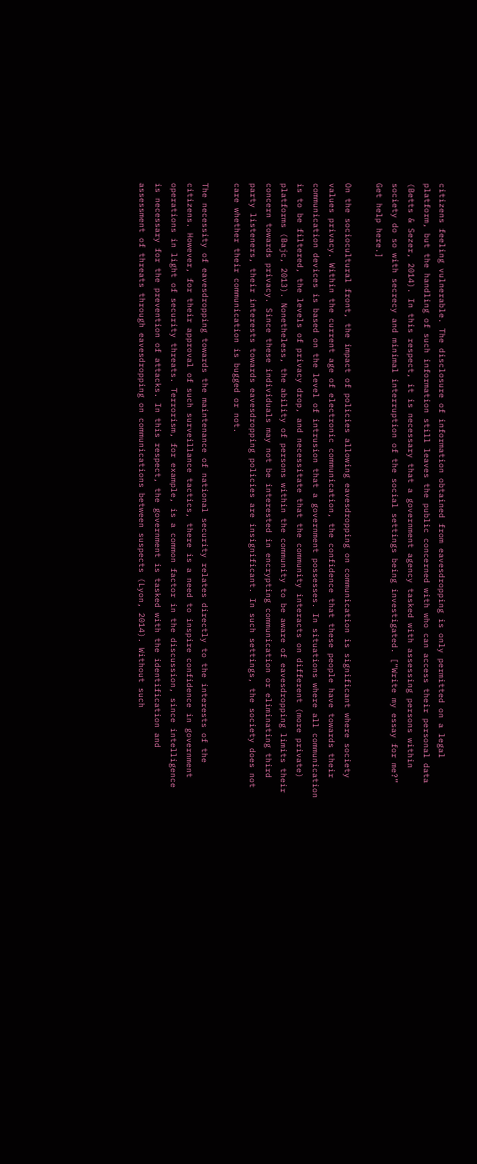citizens feeling vulnerable. The disclosure of information obtained from eavesdropping is only permitted on a legal platform, but the handling of such information still leaves the public concerned with who can access their personal data (Betts & Sezer, 2014). In this respect, it is necessary that a government agency tasked with assessing persons within society do so with secrecy and minimal interruption of the social settings being investigated. [“Write my essay for me?” Get help here.]

On the sociocultural front, the impact of policies allowing eavesdropping on communication is significant where society values privacy. Within the current age of electronic communication, the confidence that these people have towards their communication devices is based on the level of intrusion that a government possesses. In situations where all communication is to be filtered, the levels of privacy drop, and necessitate that the community interacts on different (more private) platforms (Bajc, 2013). Nonetheless, the ability of persons within the community to be aware of eavesdropping limits their concern towards privacy. Since these individuals may not be interested in encrypting communication or eliminating third party listeners, their interests towards eavesdropping policies are insignificant. In such settings, the society does not care whether their communication is bugged or not.

The necessity of eavesdropping towards the maintenance of national security relates directly to the interests of the citizens. However, for their approval of such surveillance tactics, there is a need to inspire confidence in government operations in light of security threats. Terrorism, for example, is a common factor in the discussion, since intelligence is necessary for the prevention of attacks. In this respect, the government is tasked with the identification and assessment of threats through eavesdropping on communications between suspects (Lyon, 2014). Without such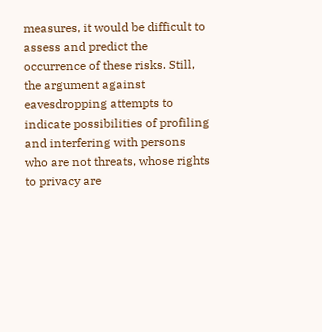measures, it would be difficult to assess and predict the occurrence of these risks. Still, the argument against eavesdropping attempts to indicate possibilities of profiling and interfering with persons who are not threats, whose rights to privacy are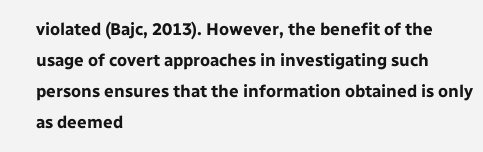violated (Bajc, 2013). However, the benefit of the usage of covert approaches in investigating such persons ensures that the information obtained is only as deemed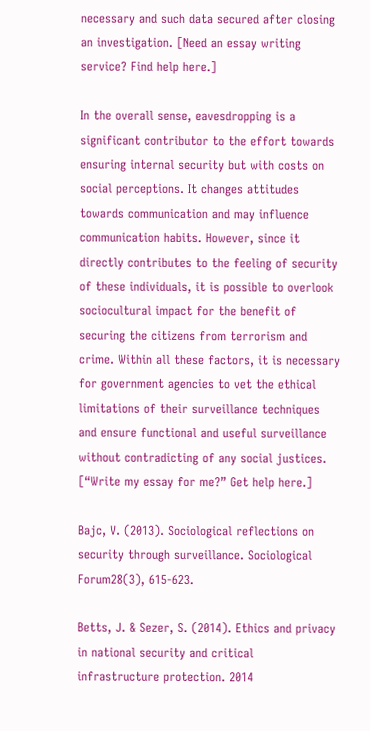necessary and such data secured after closing an investigation. [Need an essay writing service? Find help here.]

In the overall sense, eavesdropping is a significant contributor to the effort towards ensuring internal security but with costs on social perceptions. It changes attitudes towards communication and may influence communication habits. However, since it directly contributes to the feeling of security of these individuals, it is possible to overlook sociocultural impact for the benefit of securing the citizens from terrorism and crime. Within all these factors, it is necessary for government agencies to vet the ethical limitations of their surveillance techniques and ensure functional and useful surveillance without contradicting of any social justices.   [“Write my essay for me?” Get help here.]

Bajc, V. (2013). Sociological reflections on security through surveillance. Sociological Forum28(3), 615-623.

Betts, J. & Sezer, S. (2014). Ethics and privacy in national security and critical infrastructure protection. 2014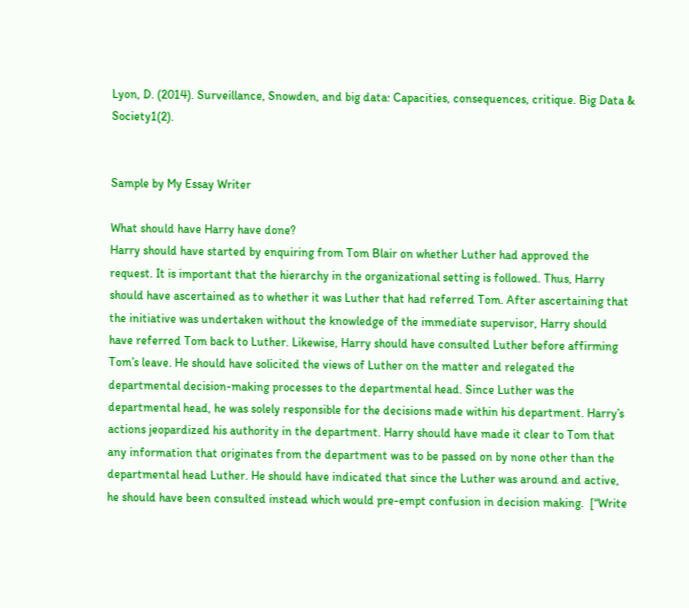Lyon, D. (2014). Surveillance, Snowden, and big data: Capacities, consequences, critique. Big Data & Society1(2).


Sample by My Essay Writer

What should have Harry have done?
Harry should have started by enquiring from Tom Blair on whether Luther had approved the request. It is important that the hierarchy in the organizational setting is followed. Thus, Harry should have ascertained as to whether it was Luther that had referred Tom. After ascertaining that the initiative was undertaken without the knowledge of the immediate supervisor, Harry should have referred Tom back to Luther. Likewise, Harry should have consulted Luther before affirming Tom’s leave. He should have solicited the views of Luther on the matter and relegated the departmental decision-making processes to the departmental head. Since Luther was the departmental head, he was solely responsible for the decisions made within his department. Harry’s actions jeopardized his authority in the department. Harry should have made it clear to Tom that any information that originates from the department was to be passed on by none other than the departmental head Luther. He should have indicated that since the Luther was around and active, he should have been consulted instead which would pre-empt confusion in decision making.  [“Write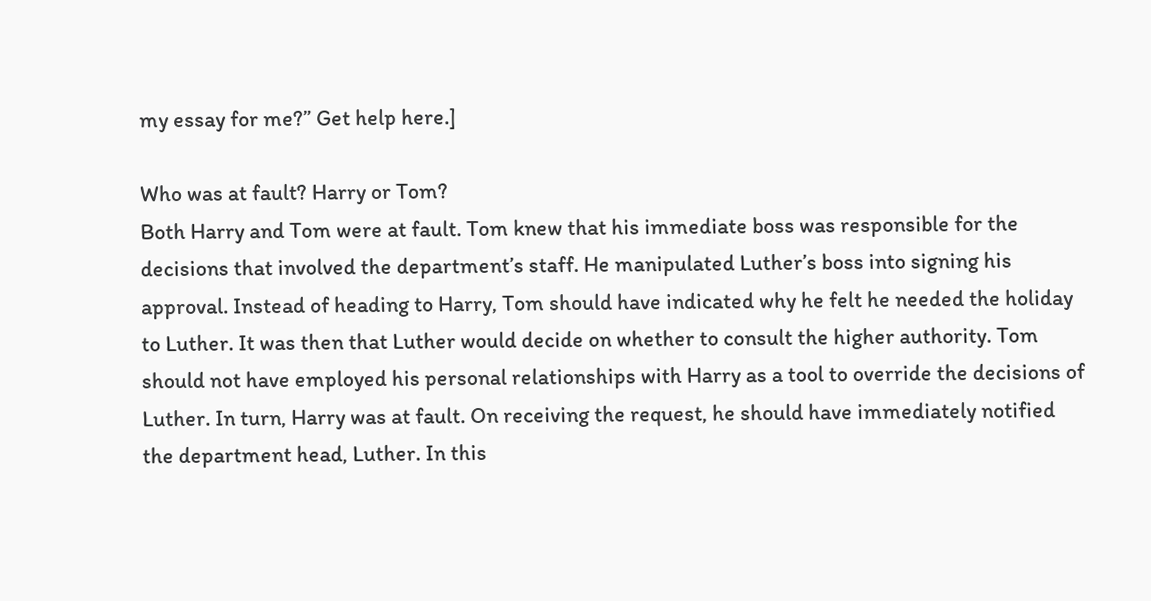my essay for me?” Get help here.]

Who was at fault? Harry or Tom?
Both Harry and Tom were at fault. Tom knew that his immediate boss was responsible for the decisions that involved the department’s staff. He manipulated Luther’s boss into signing his approval. Instead of heading to Harry, Tom should have indicated why he felt he needed the holiday to Luther. It was then that Luther would decide on whether to consult the higher authority. Tom should not have employed his personal relationships with Harry as a tool to override the decisions of Luther. In turn, Harry was at fault. On receiving the request, he should have immediately notified the department head, Luther. In this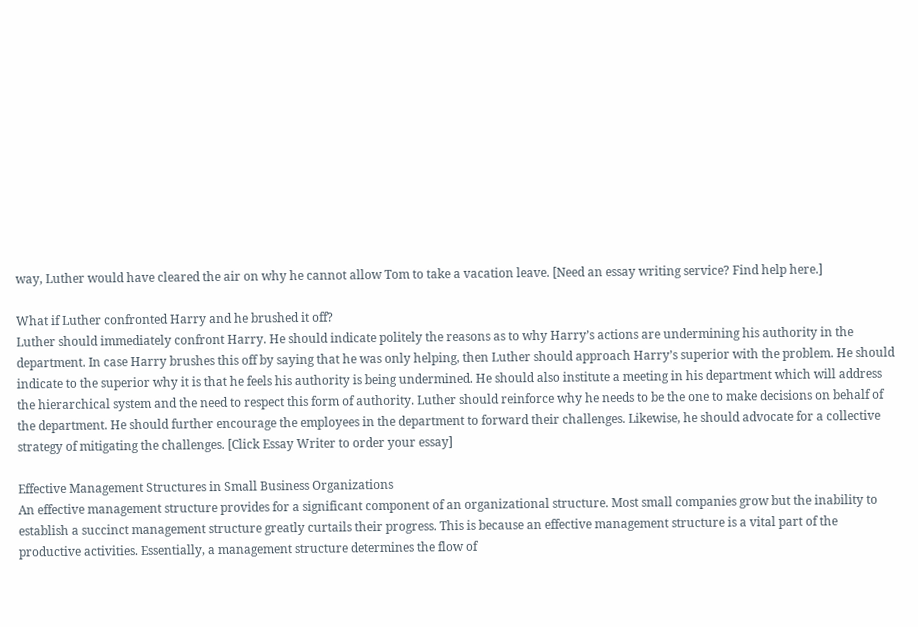way, Luther would have cleared the air on why he cannot allow Tom to take a vacation leave. [Need an essay writing service? Find help here.]

What if Luther confronted Harry and he brushed it off?
Luther should immediately confront Harry. He should indicate politely the reasons as to why Harry’s actions are undermining his authority in the department. In case Harry brushes this off by saying that he was only helping, then Luther should approach Harry’s superior with the problem. He should indicate to the superior why it is that he feels his authority is being undermined. He should also institute a meeting in his department which will address the hierarchical system and the need to respect this form of authority. Luther should reinforce why he needs to be the one to make decisions on behalf of the department. He should further encourage the employees in the department to forward their challenges. Likewise, he should advocate for a collective strategy of mitigating the challenges. [Click Essay Writer to order your essay]

Effective Management Structures in Small Business Organizations
An effective management structure provides for a significant component of an organizational structure. Most small companies grow but the inability to establish a succinct management structure greatly curtails their progress. This is because an effective management structure is a vital part of the productive activities. Essentially, a management structure determines the flow of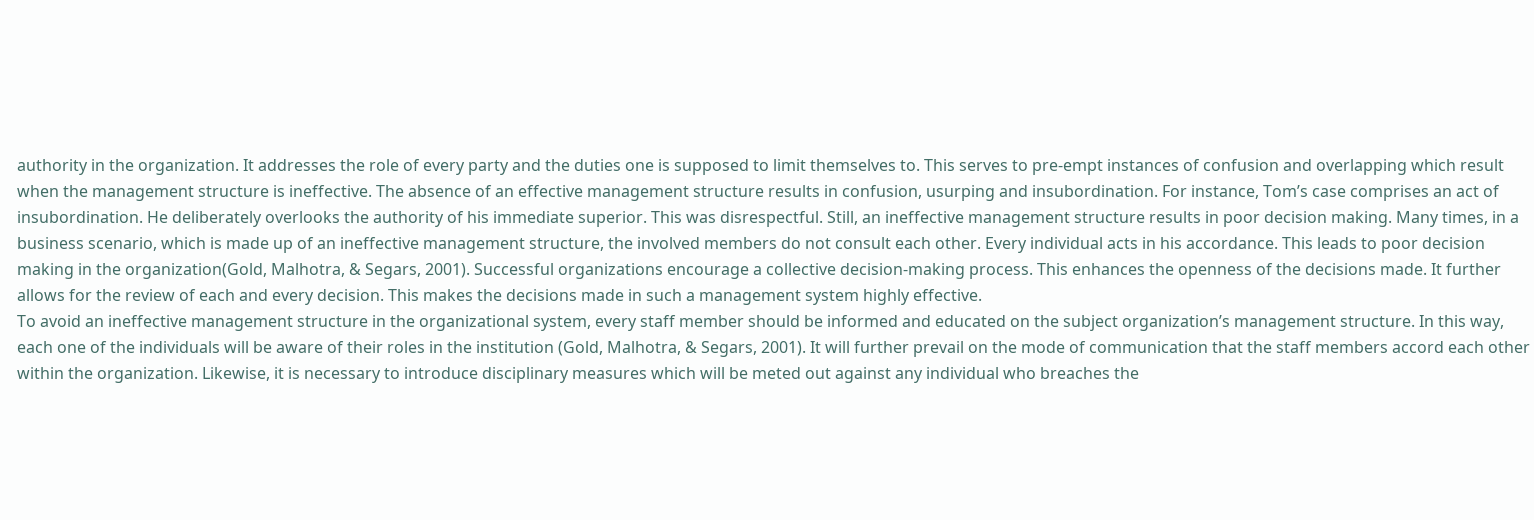authority in the organization. It addresses the role of every party and the duties one is supposed to limit themselves to. This serves to pre-empt instances of confusion and overlapping which result when the management structure is ineffective. The absence of an effective management structure results in confusion, usurping and insubordination. For instance, Tom’s case comprises an act of insubordination. He deliberately overlooks the authority of his immediate superior. This was disrespectful. Still, an ineffective management structure results in poor decision making. Many times, in a business scenario, which is made up of an ineffective management structure, the involved members do not consult each other. Every individual acts in his accordance. This leads to poor decision making in the organization(Gold, Malhotra, & Segars, 2001). Successful organizations encourage a collective decision-making process. This enhances the openness of the decisions made. It further allows for the review of each and every decision. This makes the decisions made in such a management system highly effective.
To avoid an ineffective management structure in the organizational system, every staff member should be informed and educated on the subject organization’s management structure. In this way, each one of the individuals will be aware of their roles in the institution (Gold, Malhotra, & Segars, 2001). It will further prevail on the mode of communication that the staff members accord each other within the organization. Likewise, it is necessary to introduce disciplinary measures which will be meted out against any individual who breaches the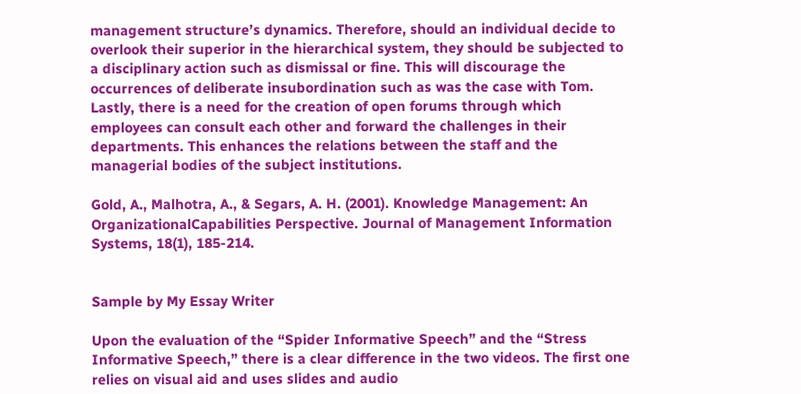management structure’s dynamics. Therefore, should an individual decide to overlook their superior in the hierarchical system, they should be subjected to a disciplinary action such as dismissal or fine. This will discourage the occurrences of deliberate insubordination such as was the case with Tom. Lastly, there is a need for the creation of open forums through which employees can consult each other and forward the challenges in their departments. This enhances the relations between the staff and the managerial bodies of the subject institutions.

Gold, A., Malhotra, A., & Segars, A. H. (2001). Knowledge Management: An OrganizationalCapabilities Perspective. Journal of Management Information Systems, 18(1), 185-214.


Sample by My Essay Writer

Upon the evaluation of the “Spider Informative Speech” and the “Stress Informative Speech,” there is a clear difference in the two videos. The first one relies on visual aid and uses slides and audio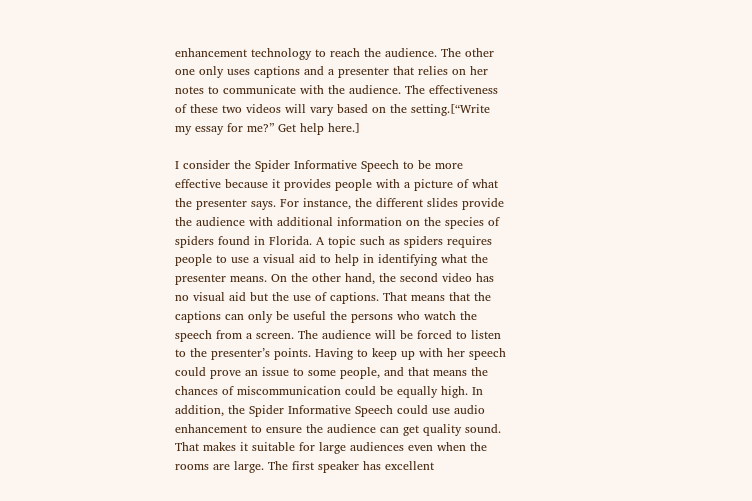enhancement technology to reach the audience. The other one only uses captions and a presenter that relies on her notes to communicate with the audience. The effectiveness of these two videos will vary based on the setting.[“Write my essay for me?” Get help here.]

I consider the Spider Informative Speech to be more effective because it provides people with a picture of what the presenter says. For instance, the different slides provide the audience with additional information on the species of spiders found in Florida. A topic such as spiders requires people to use a visual aid to help in identifying what the presenter means. On the other hand, the second video has no visual aid but the use of captions. That means that the captions can only be useful the persons who watch the speech from a screen. The audience will be forced to listen to the presenter’s points. Having to keep up with her speech could prove an issue to some people, and that means the chances of miscommunication could be equally high. In addition, the Spider Informative Speech could use audio enhancement to ensure the audience can get quality sound. That makes it suitable for large audiences even when the rooms are large. The first speaker has excellent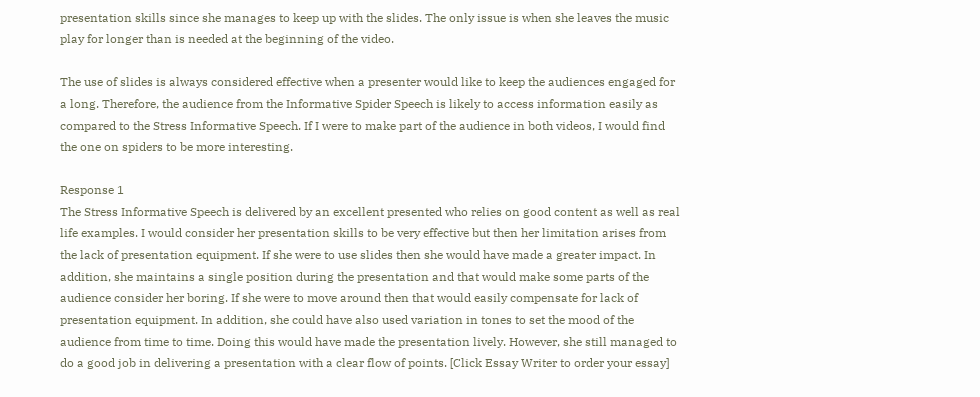presentation skills since she manages to keep up with the slides. The only issue is when she leaves the music play for longer than is needed at the beginning of the video.

The use of slides is always considered effective when a presenter would like to keep the audiences engaged for a long. Therefore, the audience from the Informative Spider Speech is likely to access information easily as compared to the Stress Informative Speech. If I were to make part of the audience in both videos, I would find the one on spiders to be more interesting.

Response 1
The Stress Informative Speech is delivered by an excellent presented who relies on good content as well as real life examples. I would consider her presentation skills to be very effective but then her limitation arises from the lack of presentation equipment. If she were to use slides then she would have made a greater impact. In addition, she maintains a single position during the presentation and that would make some parts of the audience consider her boring. If she were to move around then that would easily compensate for lack of presentation equipment. In addition, she could have also used variation in tones to set the mood of the audience from time to time. Doing this would have made the presentation lively. However, she still managed to do a good job in delivering a presentation with a clear flow of points. [Click Essay Writer to order your essay]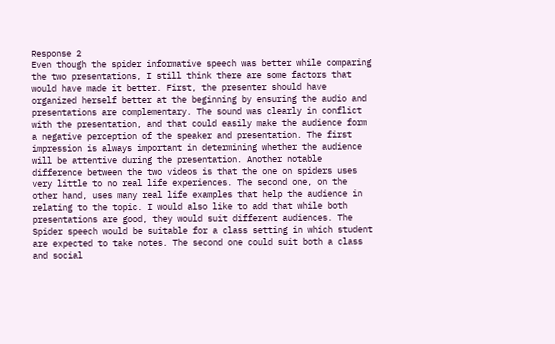Response 2
Even though the spider informative speech was better while comparing the two presentations, I still think there are some factors that would have made it better. First, the presenter should have organized herself better at the beginning by ensuring the audio and presentations are complementary. The sound was clearly in conflict with the presentation, and that could easily make the audience form a negative perception of the speaker and presentation. The first impression is always important in determining whether the audience will be attentive during the presentation. Another notable difference between the two videos is that the one on spiders uses very little to no real life experiences. The second one, on the other hand, uses many real life examples that help the audience in relating to the topic. I would also like to add that while both presentations are good, they would suit different audiences. The Spider speech would be suitable for a class setting in which student are expected to take notes. The second one could suit both a class and social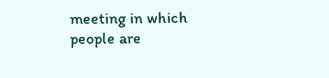meeting in which people are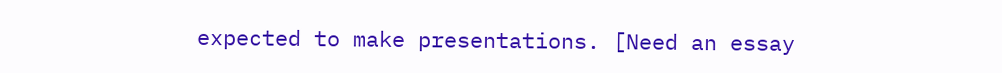expected to make presentations. [Need an essay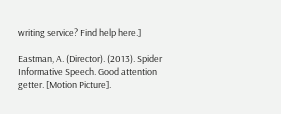writing service? Find help here.]

Eastman, A. (Director). (2013). Spider Informative Speech. Good attention getter. [Motion Picture].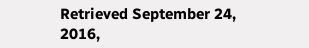Retrieved September 24, 2016,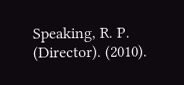Speaking, R. P. (Director). (2010).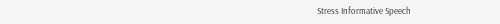Stress Informative Speech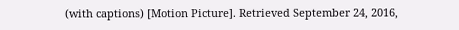(with captions) [Motion Picture]. Retrieved September 24, 2016,